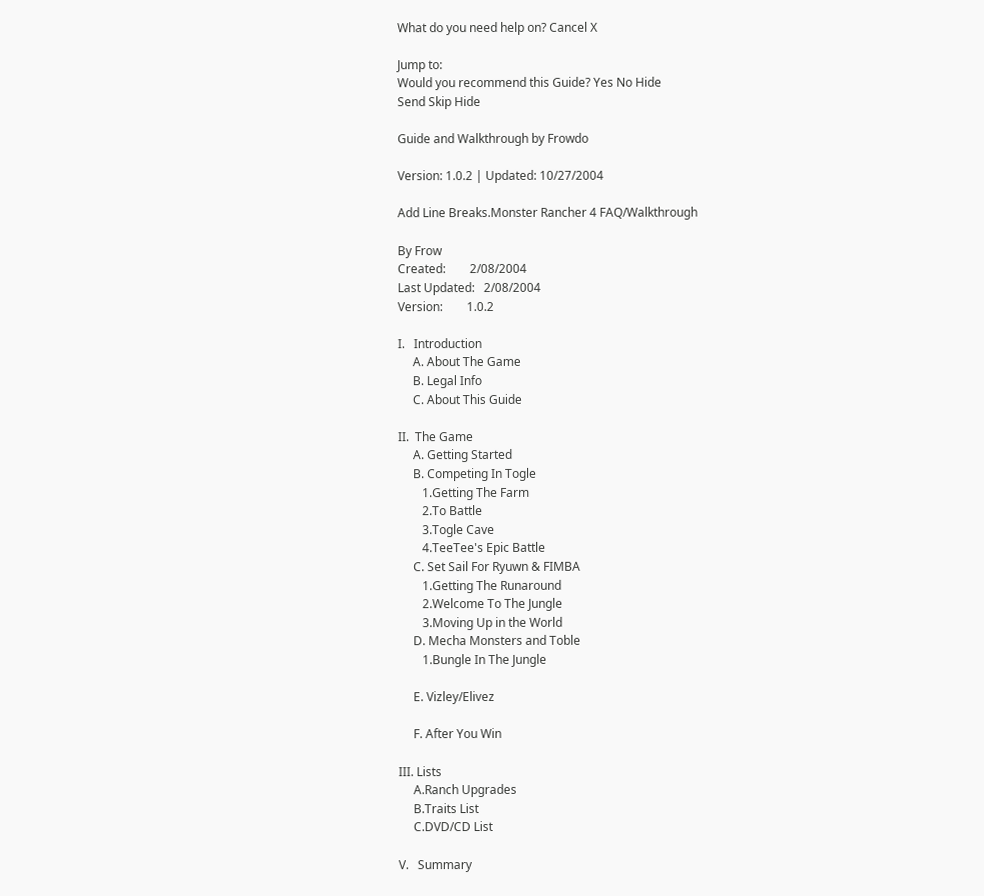What do you need help on? Cancel X

Jump to:
Would you recommend this Guide? Yes No Hide
Send Skip Hide

Guide and Walkthrough by Frowdo

Version: 1.0.2 | Updated: 10/27/2004

Add Line Breaks.Monster Rancher 4 FAQ/Walkthrough

By Frow
Created:        2/08/2004
Last Updated:   2/08/2004
Version:        1.0.2

I.   Introduction
     A. About The Game
     B. Legal Info
     C. About This Guide

II.  The Game
     A. Getting Started
     B. Competing In Togle
        1.Getting The Farm
        2.To Battle
        3.Togle Cave
        4.TeeTee's Epic Battle
     C. Set Sail For Ryuwn & FIMBA
        1.Getting The Runaround
        2.Welcome To The Jungle
        3.Moving Up in the World
     D. Mecha Monsters and Toble
        1.Bungle In The Jungle

     E. Vizley/Elivez

     F. After You Win

III. Lists
     A.Ranch Upgrades
     B.Traits List
     C.DVD/CD List

V.   Summary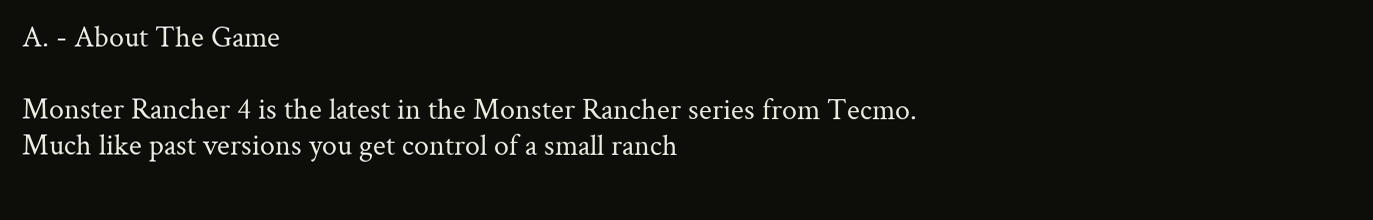A. - About The Game

Monster Rancher 4 is the latest in the Monster Rancher series from Tecmo.
Much like past versions you get control of a small ranch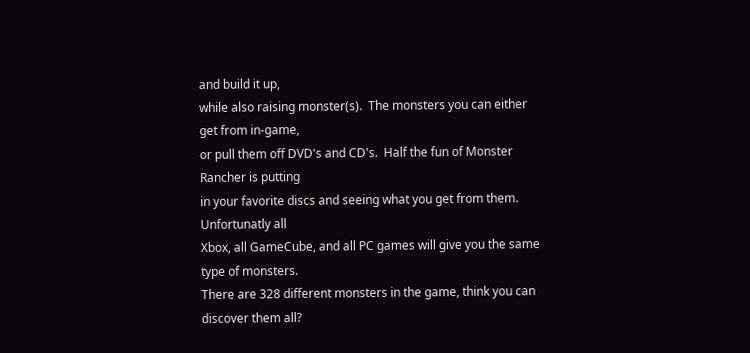and build it up,
while also raising monster(s).  The monsters you can either get from in-game,
or pull them off DVD's and CD's.  Half the fun of Monster Rancher is putting
in your favorite discs and seeing what you get from them.  Unfortunatly all
Xbox, all GameCube, and all PC games will give you the same type of monsters.
There are 328 different monsters in the game, think you can discover them all?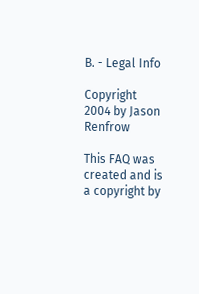B. - Legal Info

Copyright 2004 by Jason Renfrow

This FAQ was created and is a copyright by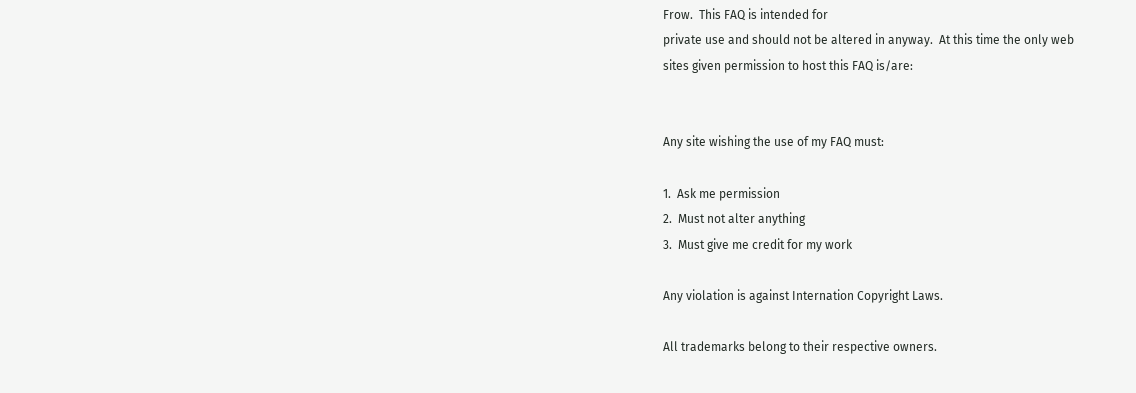Frow.  This FAQ is intended for
private use and should not be altered in anyway.  At this time the only web
sites given permission to host this FAQ is/are:


Any site wishing the use of my FAQ must:

1.  Ask me permission
2.  Must not alter anything
3.  Must give me credit for my work

Any violation is against Internation Copyright Laws.

All trademarks belong to their respective owners.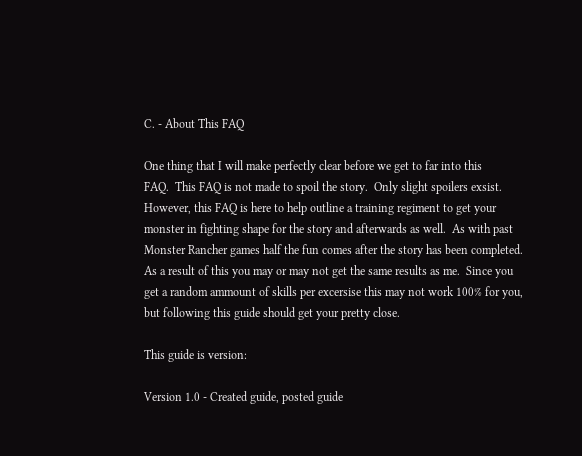C. - About This FAQ

One thing that I will make perfectly clear before we get to far into this
FAQ.  This FAQ is not made to spoil the story.  Only slight spoilers exsist.
However, this FAQ is here to help outline a training regiment to get your
monster in fighting shape for the story and afterwards as well.  As with past
Monster Rancher games half the fun comes after the story has been completed.
As a result of this you may or may not get the same results as me.  Since you
get a random ammount of skills per excersise this may not work 100% for you,
but following this guide should get your pretty close.

This guide is version:

Version 1.0 - Created guide, posted guide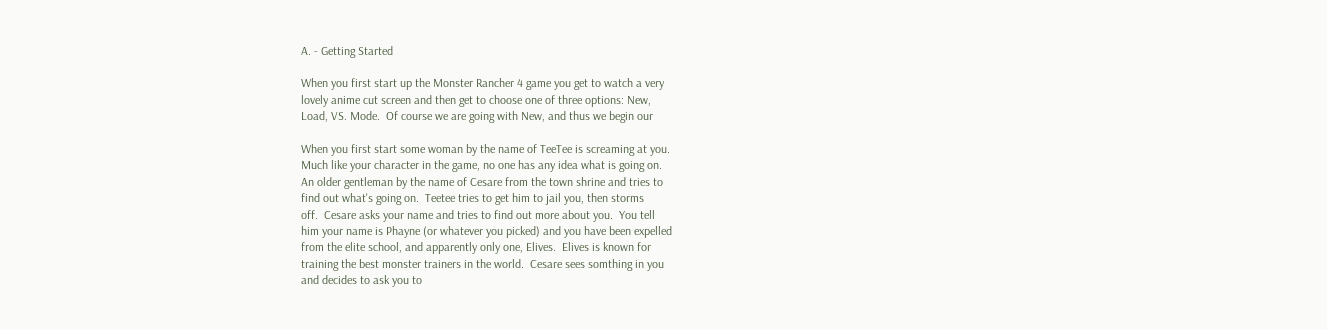A. - Getting Started

When you first start up the Monster Rancher 4 game you get to watch a very
lovely anime cut screen and then get to choose one of three options: New,
Load, VS. Mode.  Of course we are going with New, and thus we begin our

When you first start some woman by the name of TeeTee is screaming at you.
Much like your character in the game, no one has any idea what is going on.
An older gentleman by the name of Cesare from the town shrine and tries to
find out what's going on.  Teetee tries to get him to jail you, then storms
off.  Cesare asks your name and tries to find out more about you.  You tell
him your name is Phayne (or whatever you picked) and you have been expelled
from the elite school, and apparently only one, Elives.  Elives is known for
training the best monster trainers in the world.  Cesare sees somthing in you
and decides to ask you to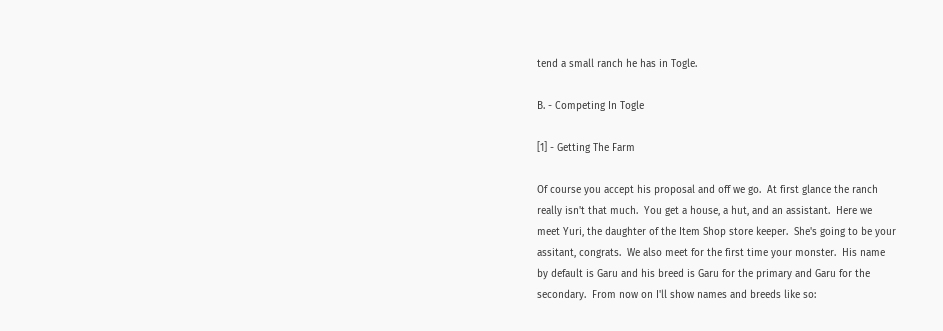tend a small ranch he has in Togle.

B. - Competing In Togle

[1] - Getting The Farm

Of course you accept his proposal and off we go.  At first glance the ranch
really isn't that much.  You get a house, a hut, and an assistant.  Here we
meet Yuri, the daughter of the Item Shop store keeper.  She's going to be your
assitant, congrats.  We also meet for the first time your monster.  His name
by default is Garu and his breed is Garu for the primary and Garu for the
secondary.  From now on I'll show names and breeds like so: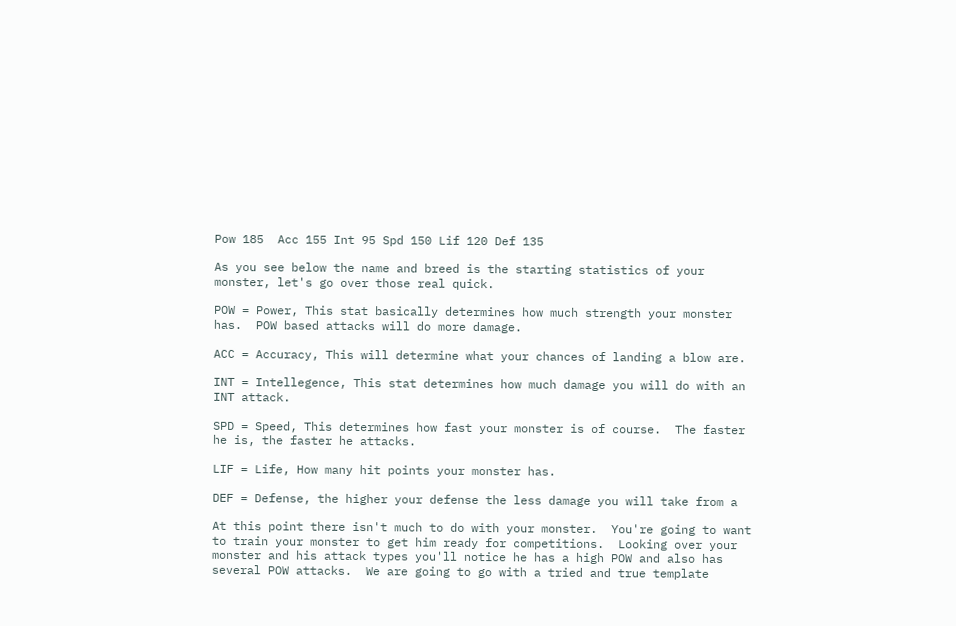Pow 185  Acc 155 Int 95 Spd 150 Lif 120 Def 135

As you see below the name and breed is the starting statistics of your
monster, let's go over those real quick.

POW = Power, This stat basically determines how much strength your monster
has.  POW based attacks will do more damage.

ACC = Accuracy, This will determine what your chances of landing a blow are.

INT = Intellegence, This stat determines how much damage you will do with an
INT attack.

SPD = Speed, This determines how fast your monster is of course.  The faster
he is, the faster he attacks.

LIF = Life, How many hit points your monster has.

DEF = Defense, the higher your defense the less damage you will take from a

At this point there isn't much to do with your monster.  You're going to want
to train your monster to get him ready for competitions.  Looking over your
monster and his attack types you'll notice he has a high POW and also has
several POW attacks.  We are going to go with a tried and true template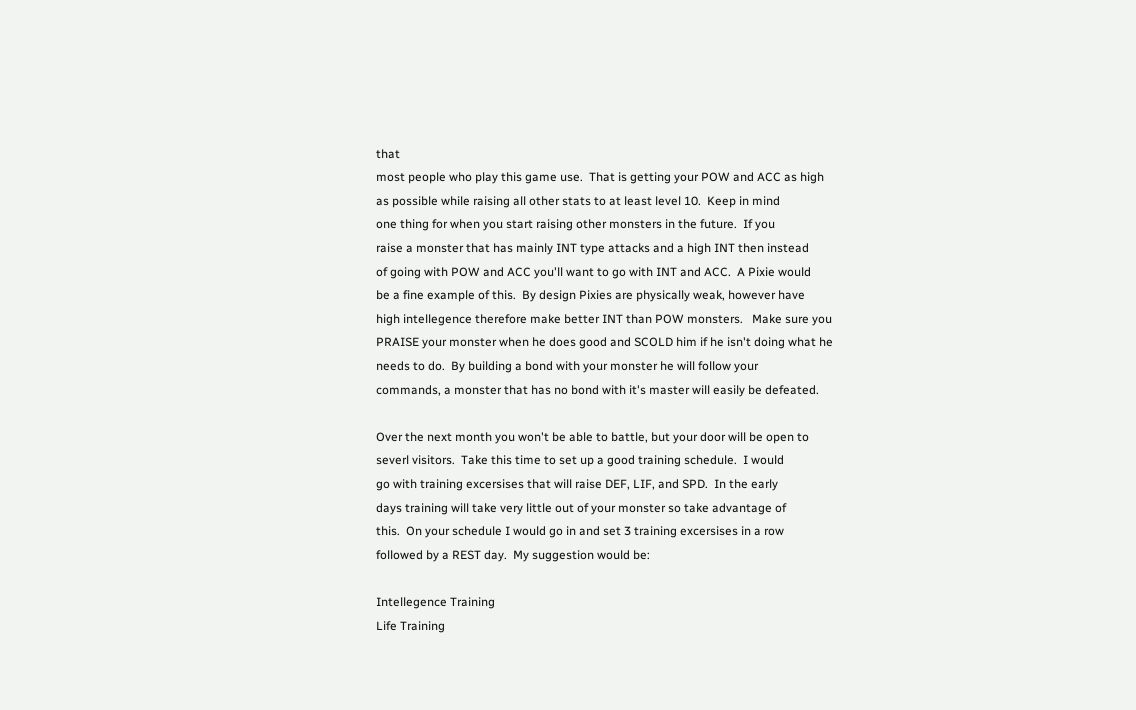that
most people who play this game use.  That is getting your POW and ACC as high
as possible while raising all other stats to at least level 10.  Keep in mind
one thing for when you start raising other monsters in the future.  If you
raise a monster that has mainly INT type attacks and a high INT then instead
of going with POW and ACC you'll want to go with INT and ACC.  A Pixie would
be a fine example of this.  By design Pixies are physically weak, however have
high intellegence therefore make better INT than POW monsters.   Make sure you
PRAISE your monster when he does good and SCOLD him if he isn't doing what he
needs to do.  By building a bond with your monster he will follow your
commands, a monster that has no bond with it's master will easily be defeated.

Over the next month you won't be able to battle, but your door will be open to
severl visitors.  Take this time to set up a good training schedule.  I would
go with training excersises that will raise DEF, LIF, and SPD.  In the early
days training will take very little out of your monster so take advantage of
this.  On your schedule I would go in and set 3 training excersises in a row
followed by a REST day.  My suggestion would be:

Intellegence Training
Life Training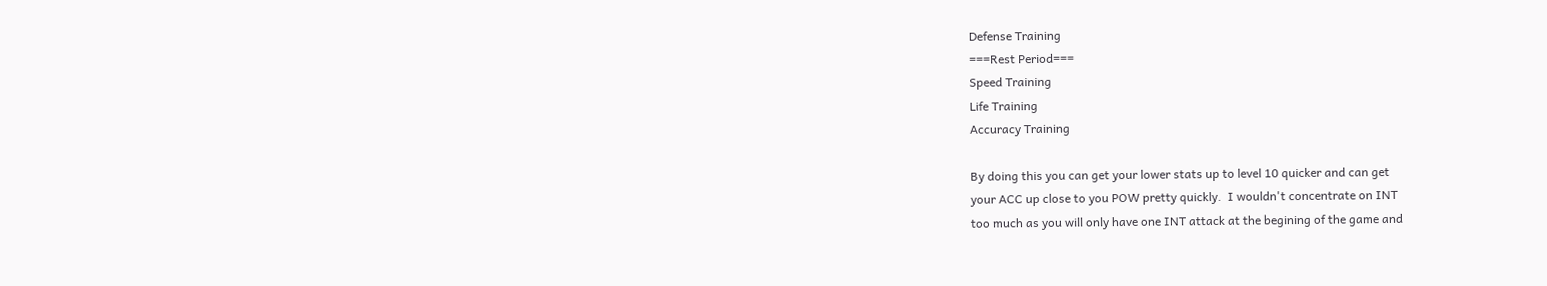Defense Training
===Rest Period===
Speed Training
Life Training
Accuracy Training

By doing this you can get your lower stats up to level 10 quicker and can get
your ACC up close to you POW pretty quickly.  I wouldn't concentrate on INT
too much as you will only have one INT attack at the begining of the game and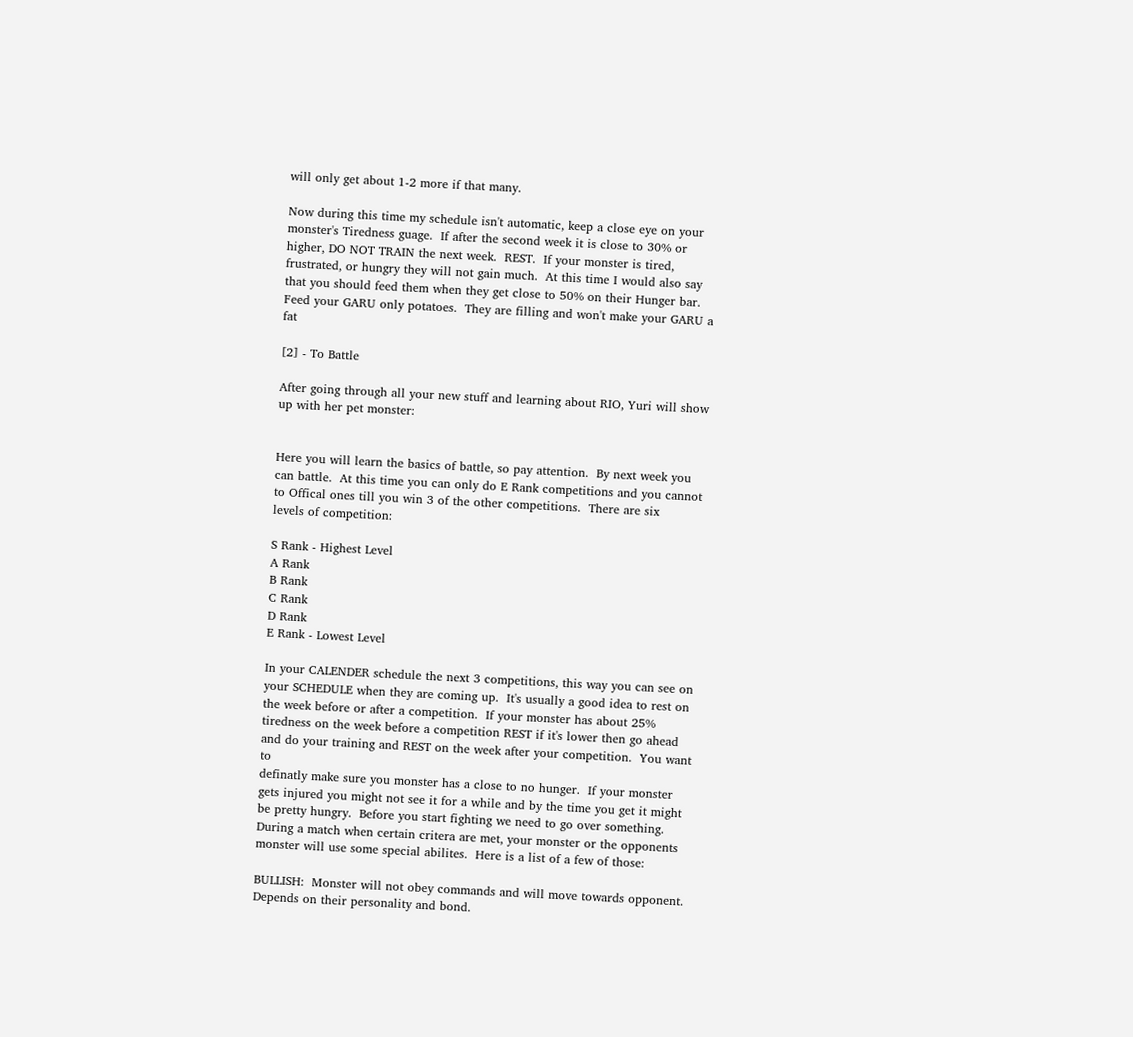will only get about 1-2 more if that many.

Now during this time my schedule isn't automatic, keep a close eye on your
monster's Tiredness guage.  If after the second week it is close to 30% or
higher, DO NOT TRAIN the next week.  REST.  If your monster is tired,
frustrated, or hungry they will not gain much.  At this time I would also say
that you should feed them when they get close to 50% on their Hunger bar.
Feed your GARU only potatoes.  They are filling and won't make your GARU a fat

[2] - To Battle

After going through all your new stuff and learning about RIO, Yuri will show
up with her pet monster:


Here you will learn the basics of battle, so pay attention.  By next week you
can battle.  At this time you can only do E Rank competitions and you cannot
to Offical ones till you win 3 of the other competitions.  There are six
levels of competition:

S Rank - Highest Level
A Rank
B Rank
C Rank
D Rank
E Rank - Lowest Level

In your CALENDER schedule the next 3 competitions, this way you can see on
your SCHEDULE when they are coming up.  It's usually a good idea to rest on
the week before or after a competition.  If your monster has about 25%
tiredness on the week before a competition REST if it's lower then go ahead
and do your training and REST on the week after your competition.  You want to
definatly make sure you monster has a close to no hunger.  If your monster
gets injured you might not see it for a while and by the time you get it might
be pretty hungry.  Before you start fighting we need to go over something.
During a match when certain critera are met, your monster or the opponents
monster will use some special abilites.  Here is a list of a few of those:

BULLISH:  Monster will not obey commands and will move towards opponent.
Depends on their personality and bond.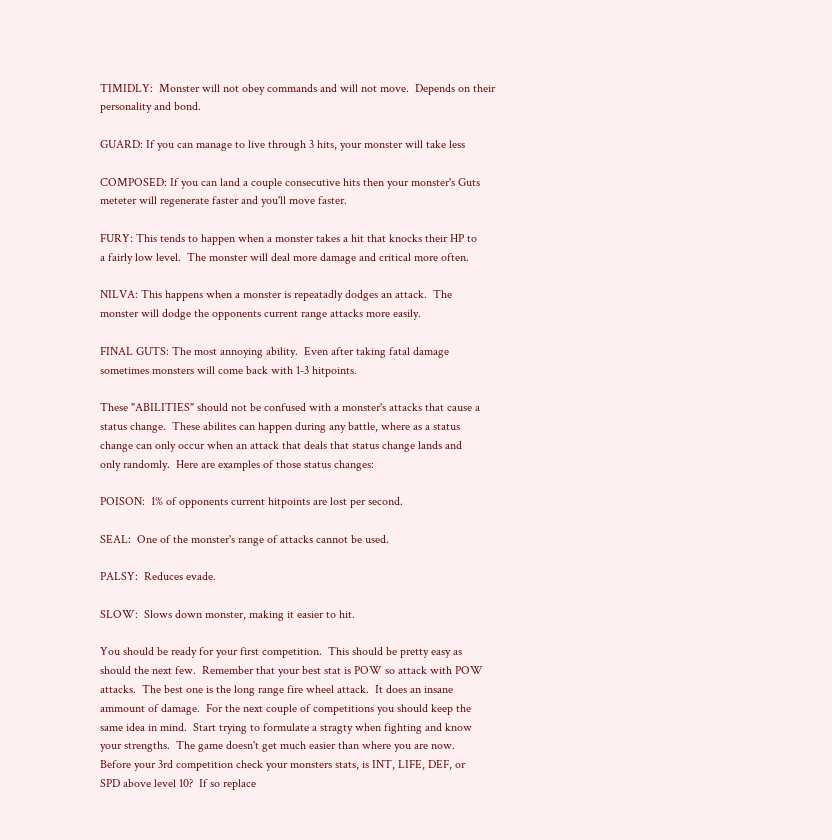TIMIDLY:  Monster will not obey commands and will not move.  Depends on their
personality and bond.

GUARD: If you can manage to live through 3 hits, your monster will take less

COMPOSED: If you can land a couple consecutive hits then your monster's Guts
meteter will regenerate faster and you'll move faster.

FURY: This tends to happen when a monster takes a hit that knocks their HP to
a fairly low level.  The monster will deal more damage and critical more often.

NILVA: This happens when a monster is repeatadly dodges an attack.  The
monster will dodge the opponents current range attacks more easily.

FINAL GUTS: The most annoying ability.  Even after taking fatal damage
sometimes monsters will come back with 1-3 hitpoints.

These "ABILITIES" should not be confused with a monster's attacks that cause a
status change.  These abilites can happen during any battle, where as a status
change can only occur when an attack that deals that status change lands and
only randomly.  Here are examples of those status changes:

POISON:  1% of opponents current hitpoints are lost per second.

SEAL:  One of the monster's range of attacks cannot be used.

PALSY:  Reduces evade.

SLOW:  Slows down monster, making it easier to hit.

You should be ready for your first competition.  This should be pretty easy as
should the next few.  Remember that your best stat is POW so attack with POW
attacks.  The best one is the long range fire wheel attack.  It does an insane
ammount of damage.  For the next couple of competitions you should keep the
same idea in mind.  Start trying to formulate a stragty when fighting and know
your strengths.  The game doesn't get much easier than where you are now.
Before your 3rd competition check your monsters stats, is INT, LIFE, DEF, or
SPD above level 10?  If so replace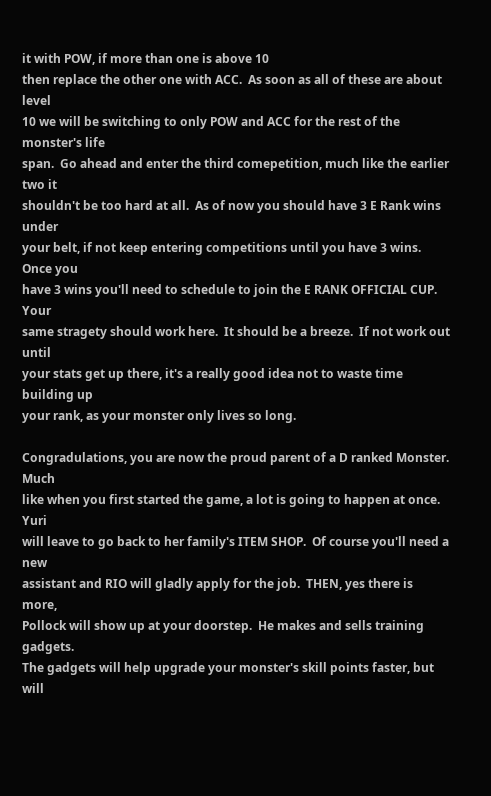it with POW, if more than one is above 10
then replace the other one with ACC.  As soon as all of these are about level
10 we will be switching to only POW and ACC for the rest of the monster's life
span.  Go ahead and enter the third comepetition, much like the earlier two it
shouldn't be too hard at all.  As of now you should have 3 E Rank wins under
your belt, if not keep entering competitions until you have 3 wins.  Once you
have 3 wins you'll need to schedule to join the E RANK OFFICIAL CUP.  Your
same stragety should work here.  It should be a breeze.  If not work out until
your stats get up there, it's a really good idea not to waste time building up
your rank, as your monster only lives so long.

Congradulations, you are now the proud parent of a D ranked Monster.  Much
like when you first started the game, a lot is going to happen at once.  Yuri
will leave to go back to her family's ITEM SHOP.  Of course you'll need a new
assistant and RIO will gladly apply for the job.  THEN, yes there is more,
Pollock will show up at your doorstep.  He makes and sells training gadgets.
The gadgets will help upgrade your monster's skill points faster, but will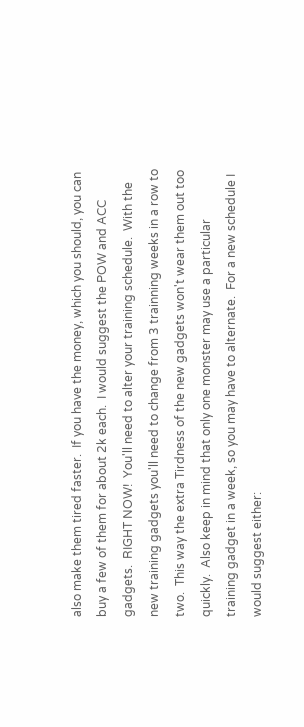also make them tired faster.  If you have the money, which you should, you can
buy a few of them for about 2k each.  I would suggest the POW and ACC
gadgets.  RIGHT NOW!  You'll need to alter your training schedule.  With the
new training gadgets you'll need to change from 3 trainning weeks in a row to
two.  This way the extra Tirdness of the new gadgets won't wear them out too
quickly.  Also keep in mind that only one monster may use a particular
training gadget in a week, so you may have to alternate.  For a new schedule I
would suggest either: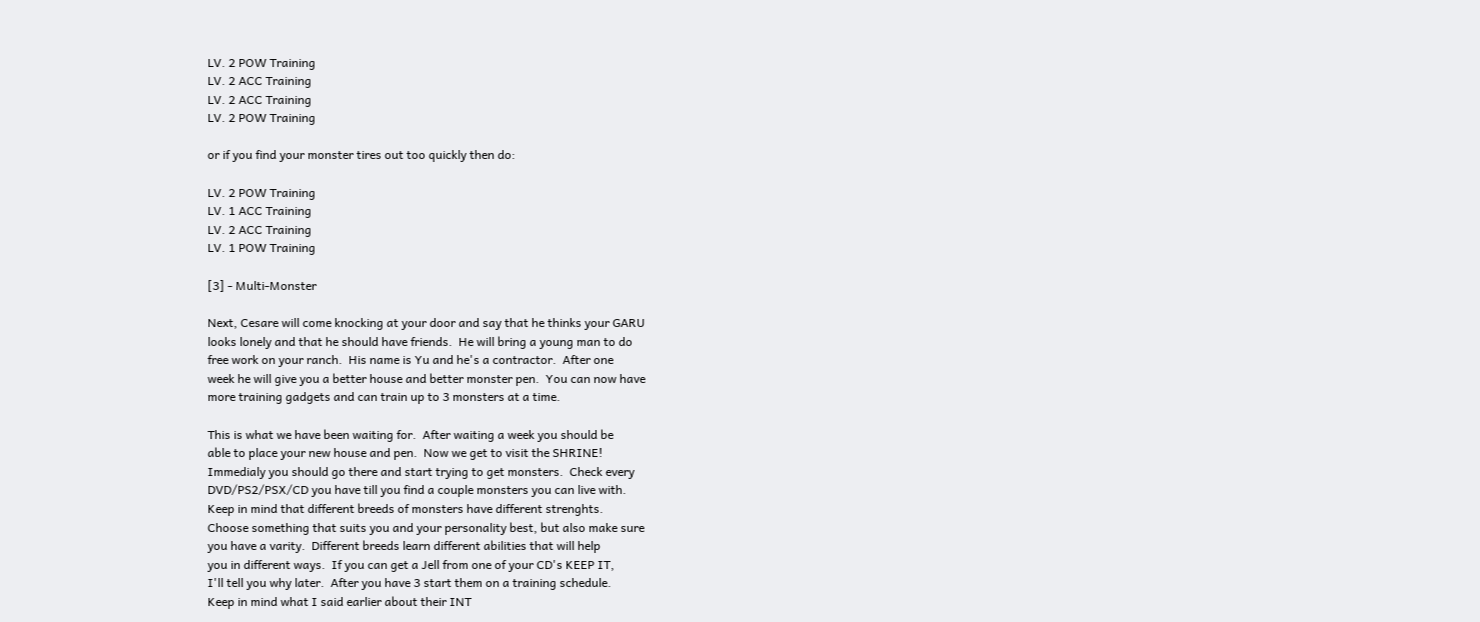LV. 2 POW Training
LV. 2 ACC Training
LV. 2 ACC Training
LV. 2 POW Training

or if you find your monster tires out too quickly then do:

LV. 2 POW Training
LV. 1 ACC Training
LV. 2 ACC Training
LV. 1 POW Training

[3] - Multi-Monster

Next, Cesare will come knocking at your door and say that he thinks your GARU
looks lonely and that he should have friends.  He will bring a young man to do
free work on your ranch.  His name is Yu and he's a contractor.  After one
week he will give you a better house and better monster pen.  You can now have
more training gadgets and can train up to 3 monsters at a time.

This is what we have been waiting for.  After waiting a week you should be
able to place your new house and pen.  Now we get to visit the SHRINE!
Immedialy you should go there and start trying to get monsters.  Check every
DVD/PS2/PSX/CD you have till you find a couple monsters you can live with.
Keep in mind that different breeds of monsters have different strenghts.
Choose something that suits you and your personality best, but also make sure
you have a varity.  Different breeds learn different abilities that will help
you in different ways.  If you can get a Jell from one of your CD's KEEP IT,
I'll tell you why later.  After you have 3 start them on a training schedule.
Keep in mind what I said earlier about their INT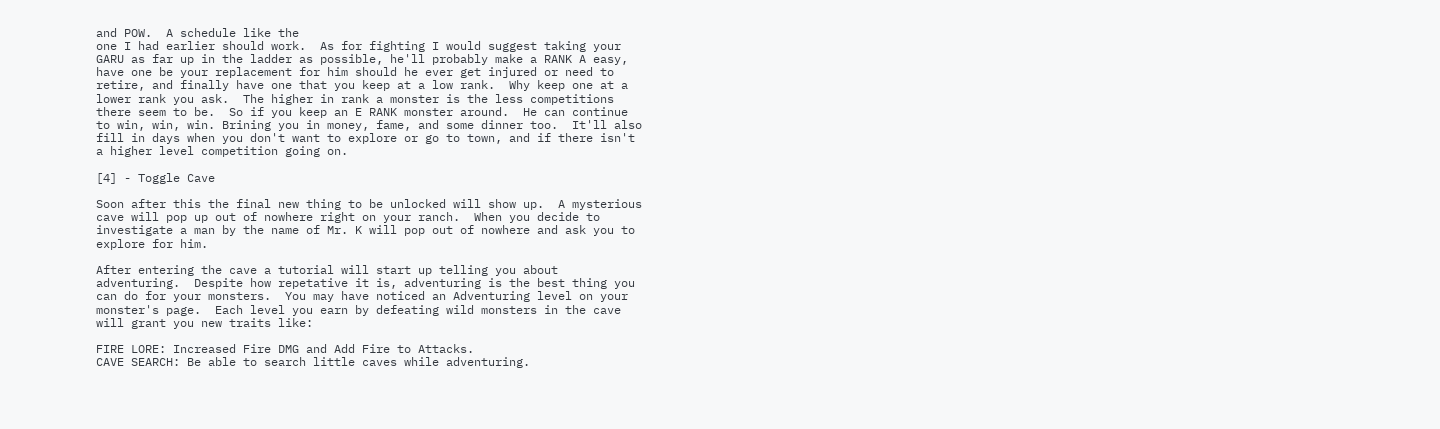and POW.  A schedule like the
one I had earlier should work.  As for fighting I would suggest taking your
GARU as far up in the ladder as possible, he'll probably make a RANK A easy,
have one be your replacement for him should he ever get injured or need to
retire, and finally have one that you keep at a low rank.  Why keep one at a
lower rank you ask.  The higher in rank a monster is the less competitions
there seem to be.  So if you keep an E RANK monster around.  He can continue
to win, win, win. Brining you in money, fame, and some dinner too.  It'll also
fill in days when you don't want to explore or go to town, and if there isn't
a higher level competition going on.

[4] - Toggle Cave

Soon after this the final new thing to be unlocked will show up.  A mysterious
cave will pop up out of nowhere right on your ranch.  When you decide to
investigate a man by the name of Mr. K will pop out of nowhere and ask you to
explore for him.

After entering the cave a tutorial will start up telling you about
adventuring.  Despite how repetative it is, adventuring is the best thing you
can do for your monsters.  You may have noticed an Adventuring level on your
monster's page.  Each level you earn by defeating wild monsters in the cave
will grant you new traits like:

FIRE LORE: Increased Fire DMG and Add Fire to Attacks.
CAVE SEARCH: Be able to search little caves while adventuring.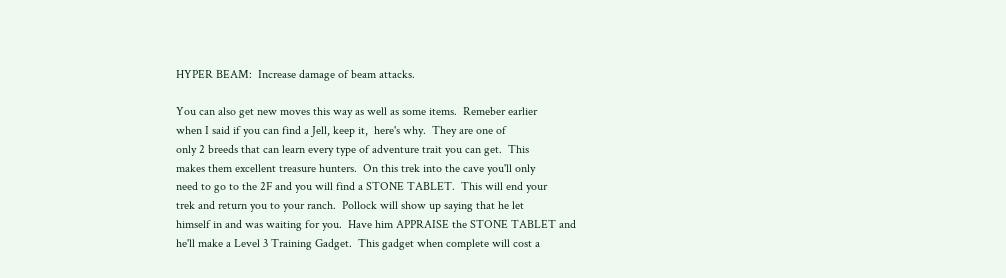HYPER BEAM:  Increase damage of beam attacks.

You can also get new moves this way as well as some items.  Remeber earlier
when I said if you can find a Jell, keep it,  here's why.  They are one of
only 2 breeds that can learn every type of adventure trait you can get.  This
makes them excellent treasure hunters.  On this trek into the cave you'll only
need to go to the 2F and you will find a STONE TABLET.  This will end your
trek and return you to your ranch.  Pollock will show up saying that he let
himself in and was waiting for you.  Have him APPRAISE the STONE TABLET and
he'll make a Level 3 Training Gadget.  This gadget when complete will cost a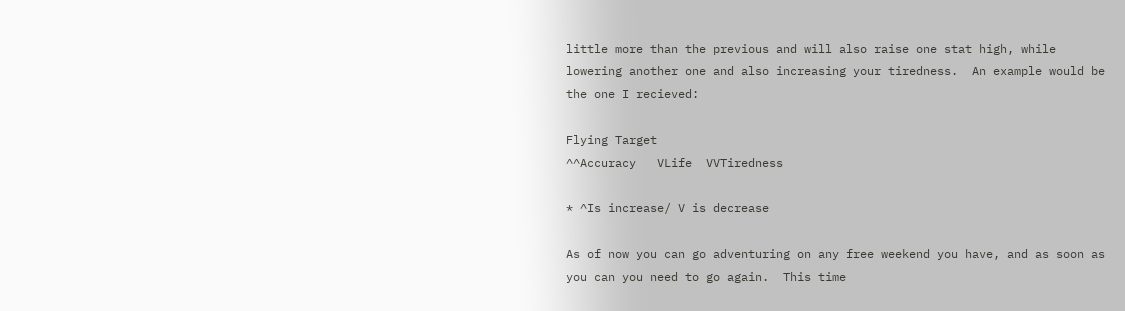little more than the previous and will also raise one stat high, while
lowering another one and also increasing your tiredness.  An example would be
the one I recieved:

Flying Target
^^Accuracy   VLife  VVTiredness

* ^Is increase/ V is decrease

As of now you can go adventuring on any free weekend you have, and as soon as
you can you need to go again.  This time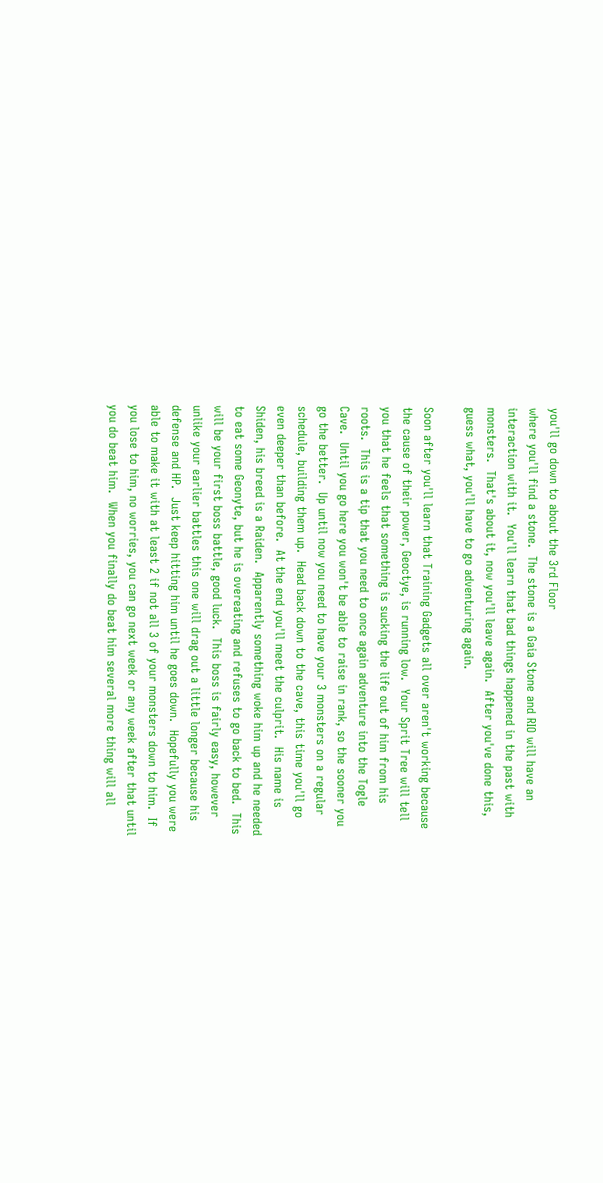you'll go down to about the 3rd Floor
where you'll find a stone.  The stone is a Gaia Stone and RIO will have an
interaction with it.  You'll learn that bad things happened in the past with
monsters.  That's about it, now you'll leave again.  After you've done this,
guess what, you'll have to go adventuring again.

Soon after you'll learn that Training Gadgets all over aren't working because
the cause of their power, Geoctye, is running low.  Your Sprit Tree will tell
you that he feels that something is sucking the life out of him from his
roots.  This is a tip that you need to once again adventure into the Togle
Cave.  Until you go here you won't be able to raise in rank, so the sooner you
go the better.  Up until now you need to have your 3 monsters on a regular
schedule, building them up.  Head back down to the cave, this time you'll go
even deeper than before.  At the end you'll meet the culprit.  His name is
Shiden, his breed is a Raiden.  Apparently something woke him up and he needed
to eat some Geonyte, but he is overeating and refuses to go back to bed.  This
will be your first boss battle, good luck.  This boss is fairly easy, however
unlike your earlier battles this one will drag out a little longer because his
defense and HP.  Just keep hitting him until he goes down.  Hopefully you were
able to make it with at least 2 if not all 3 of your monsters down to him.  If
you lose to him, no worries, you can go next week or any week after that until
you do beat him.  When you finally do beat him several more thing will all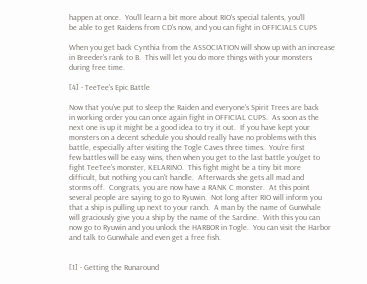happen at once.  You'll learn a bit more about RIO's special talents, you'll
be able to get Raidens from CD's now, and you can fight in OFFICIALS CUPS

When you get back Cynthia from the ASSOCIATION will show up with an increase
in Breeder's rank to B.  This will let you do more things with your monsters
during free time.

[4] - TeeTee's Epic Battle

Now that you've put to sleep the Raiden and everyone's Spirit Trees are back
in working order you can once again fight in OFFICIAL CUPS.  As soon as the
next one is up it might be a good idea to try it out.  If you have kept your
monsters on a decent schedule you should really have no problems with this
battle, especially after visiting the Togle Caves three times.  You're first
few battles will be easy wins, then when you get to the last battle you'get to
fight TeeTee's monster, KELARINO.  This fight might be a tiny bit more
difficult, but nothing you can't handle.  Afterwards she gets all mad and
storms off.  Congrats, you are now have a RANK C monster.  At this point
several people are saying to go to Ryuwin.  Not long after RIO will inform you
that a ship is pulling up next to your ranch.  A man by the name of Gunwhale
will graciously give you a ship by the name of the Sardine.  With this you can
now go to Ryuwin and you unlock the HARBOR in Togle.  You can visit the Harbor
and talk to Gunwhale and even get a free fish.


[1] - Getting the Runaround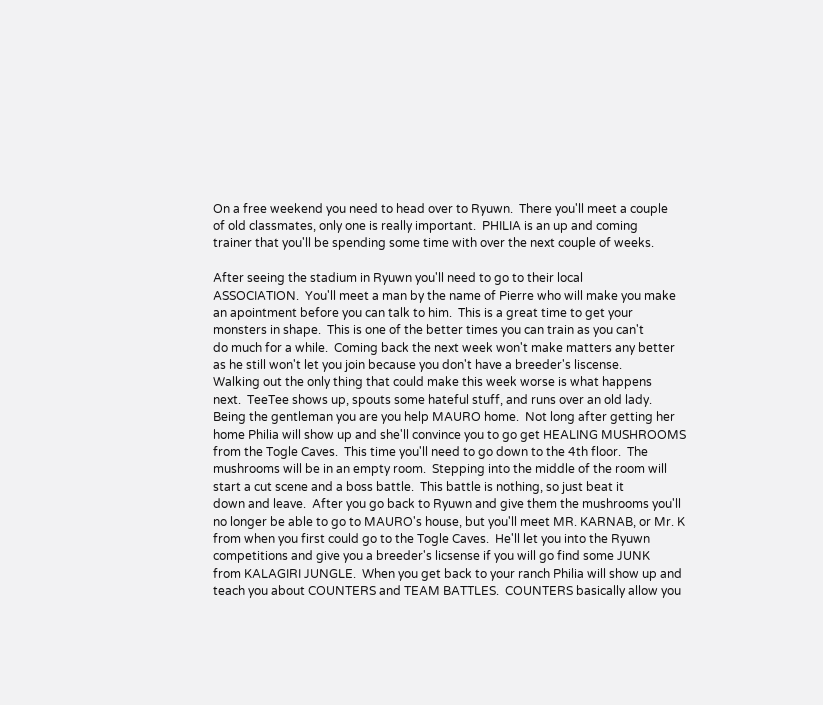On a free weekend you need to head over to Ryuwn.  There you'll meet a couple
of old classmates, only one is really important.  PHILIA is an up and coming
trainer that you'll be spending some time with over the next couple of weeks.

After seeing the stadium in Ryuwn you'll need to go to their local
ASSOCIATION.  You'll meet a man by the name of Pierre who will make you make
an apointment before you can talk to him.  This is a great time to get your
monsters in shape.  This is one of the better times you can train as you can't
do much for a while.  Coming back the next week won't make matters any better
as he still won't let you join because you don't have a breeder's liscense.
Walking out the only thing that could make this week worse is what happens
next.  TeeTee shows up, spouts some hateful stuff, and runs over an old lady.
Being the gentleman you are you help MAURO home.  Not long after getting her
home Philia will show up and she'll convince you to go get HEALING MUSHROOMS
from the Togle Caves.  This time you'll need to go down to the 4th floor.  The
mushrooms will be in an empty room.  Stepping into the middle of the room will
start a cut scene and a boss battle.  This battle is nothing, so just beat it
down and leave.  After you go back to Ryuwn and give them the mushrooms you'll
no longer be able to go to MAURO's house, but you'll meet MR. KARNAB, or Mr. K
from when you first could go to the Togle Caves.  He'll let you into the Ryuwn
competitions and give you a breeder's licsense if you will go find some JUNK
from KALAGIRI JUNGLE.  When you get back to your ranch Philia will show up and
teach you about COUNTERS and TEAM BATTLES.  COUNTERS basically allow you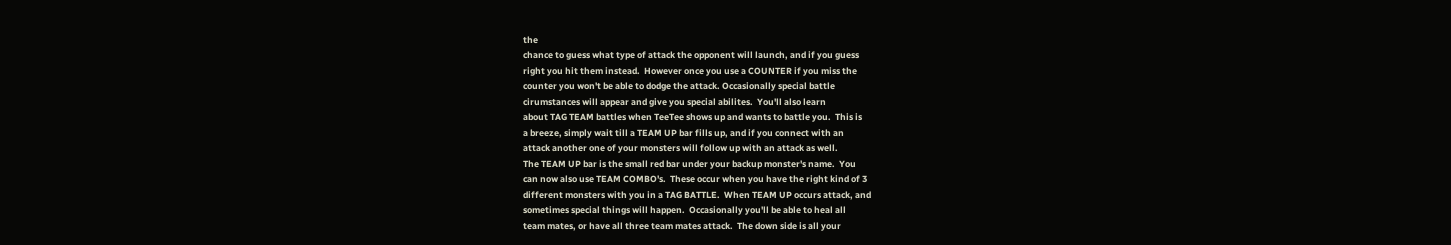the
chance to guess what type of attack the opponent will launch, and if you guess
right you hit them instead.  However once you use a COUNTER if you miss the
counter you won't be able to dodge the attack. Occasionally special battle
cirumstances will appear and give you special abilites.  You'll also learn
about TAG TEAM battles when TeeTee shows up and wants to battle you.  This is
a breeze, simply wait till a TEAM UP bar fills up, and if you connect with an
attack another one of your monsters will follow up with an attack as well.
The TEAM UP bar is the small red bar under your backup monster's name.  You
can now also use TEAM COMBO's.  These occur when you have the right kind of 3
different monsters with you in a TAG BATTLE.  When TEAM UP occurs attack, and
sometimes special things will happen.  Occasionally you'll be able to heal all
team mates, or have all three team mates attack.  The down side is all your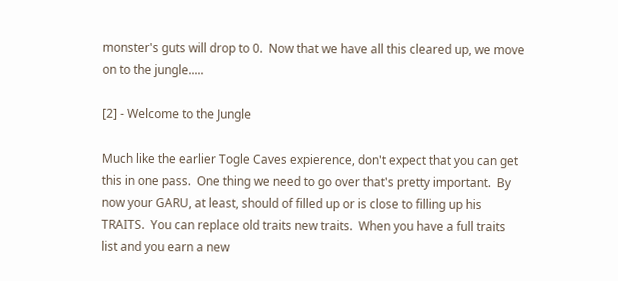monster's guts will drop to 0.  Now that we have all this cleared up, we move
on to the jungle.....

[2] - Welcome to the Jungle

Much like the earlier Togle Caves expierence, don't expect that you can get
this in one pass.  One thing we need to go over that's pretty important.  By
now your GARU, at least, should of filled up or is close to filling up his
TRAITS.  You can replace old traits new traits.  When you have a full traits
list and you earn a new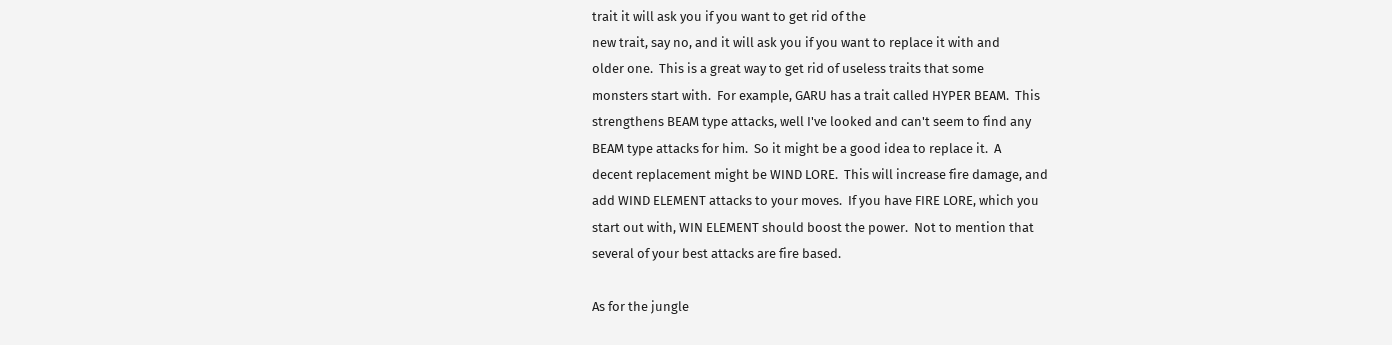trait it will ask you if you want to get rid of the
new trait, say no, and it will ask you if you want to replace it with and
older one.  This is a great way to get rid of useless traits that some
monsters start with.  For example, GARU has a trait called HYPER BEAM.  This
strengthens BEAM type attacks, well I've looked and can't seem to find any
BEAM type attacks for him.  So it might be a good idea to replace it.  A
decent replacement might be WIND LORE.  This will increase fire damage, and
add WIND ELEMENT attacks to your moves.  If you have FIRE LORE, which you
start out with, WIN ELEMENT should boost the power.  Not to mention that
several of your best attacks are fire based.

As for the jungle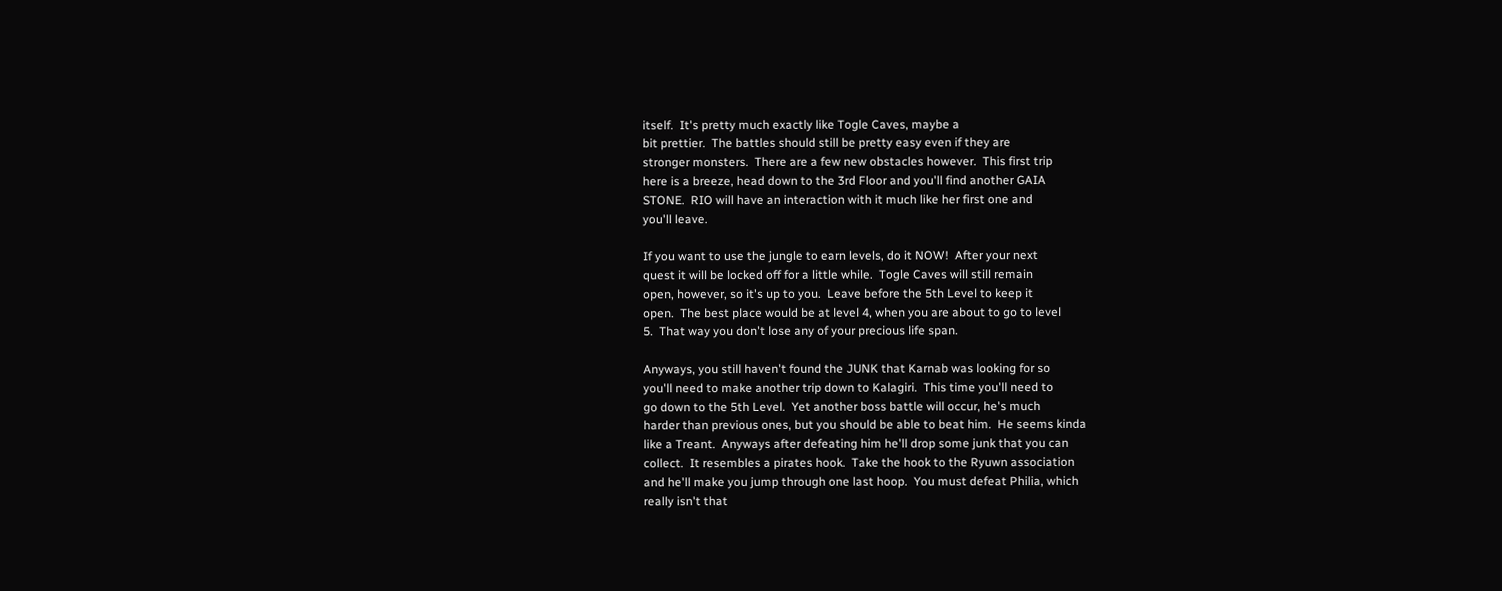itself.  It's pretty much exactly like Togle Caves, maybe a
bit prettier.  The battles should still be pretty easy even if they are
stronger monsters.  There are a few new obstacles however.  This first trip
here is a breeze, head down to the 3rd Floor and you'll find another GAIA
STONE.  RIO will have an interaction with it much like her first one and
you'll leave.

If you want to use the jungle to earn levels, do it NOW!  After your next
quest it will be locked off for a little while.  Togle Caves will still remain
open, however, so it's up to you.  Leave before the 5th Level to keep it
open.  The best place would be at level 4, when you are about to go to level
5.  That way you don't lose any of your precious life span.

Anyways, you still haven't found the JUNK that Karnab was looking for so
you'll need to make another trip down to Kalagiri.  This time you'll need to
go down to the 5th Level.  Yet another boss battle will occur, he's much
harder than previous ones, but you should be able to beat him.  He seems kinda
like a Treant.  Anyways after defeating him he'll drop some junk that you can
collect.  It resembles a pirates hook.  Take the hook to the Ryuwn association
and he'll make you jump through one last hoop.  You must defeat Philia, which
really isn't that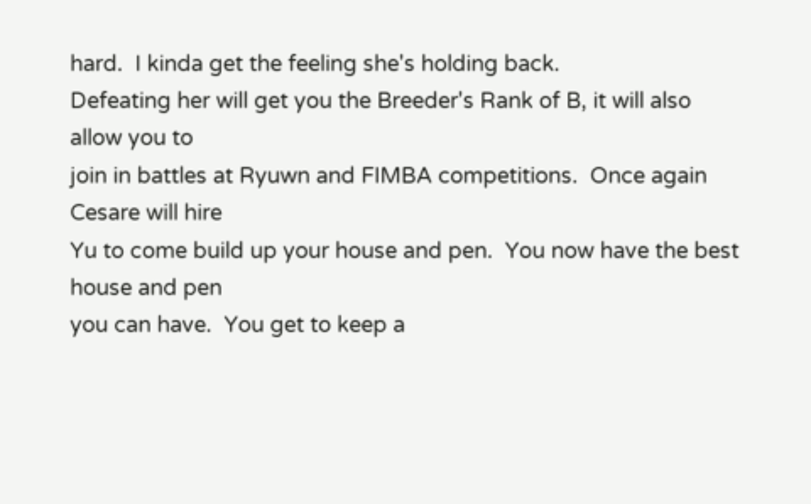hard.  I kinda get the feeling she's holding back.
Defeating her will get you the Breeder's Rank of B, it will also allow you to
join in battles at Ryuwn and FIMBA competitions.  Once again Cesare will hire
Yu to come build up your house and pen.  You now have the best house and pen
you can have.  You get to keep a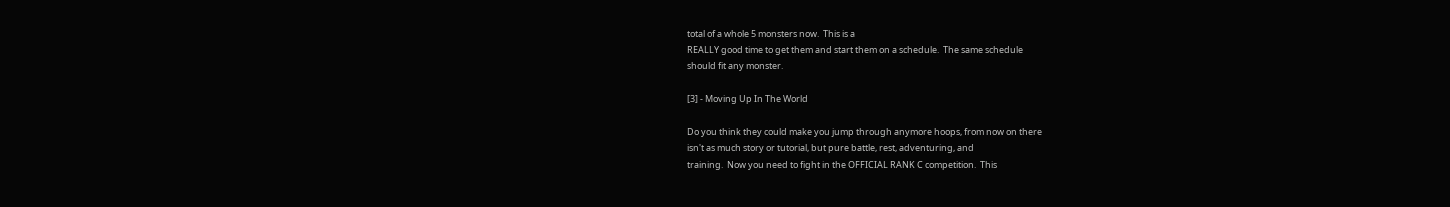total of a whole 5 monsters now.  This is a
REALLY good time to get them and start them on a schedule.  The same schedule
should fit any monster.

[3] - Moving Up In The World

Do you think they could make you jump through anymore hoops, from now on there
isn't as much story or tutorial, but pure battle, rest, adventuring, and
training.  Now you need to fight in the OFFICIAL RANK C competition.  This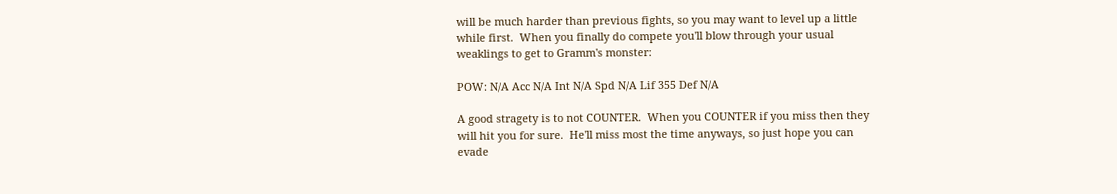will be much harder than previous fights, so you may want to level up a little
while first.  When you finally do compete you'll blow through your usual
weaklings to get to Gramm's monster:

POW: N/A Acc N/A Int N/A Spd N/A Lif 355 Def N/A

A good stragety is to not COUNTER.  When you COUNTER if you miss then they
will hit you for sure.  He'll miss most the time anyways, so just hope you can
evade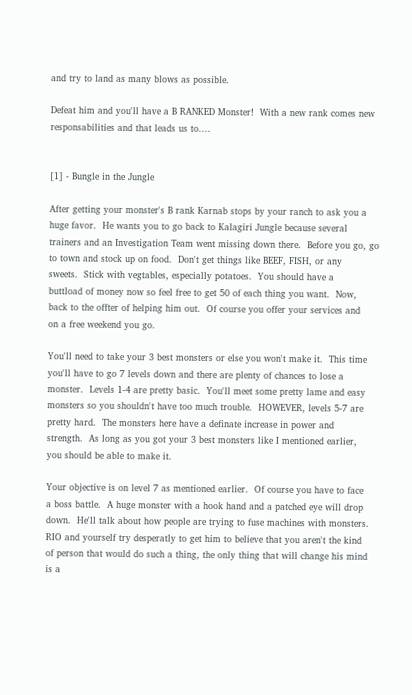and try to land as many blows as possible.

Defeat him and you'll have a B RANKED Monster!  With a new rank comes new
responsabilities and that leads us to....


[1] - Bungle in the Jungle

After getting your monster's B rank Karnab stops by your ranch to ask you a
huge favor.  He wants you to go back to Kalagiri Jungle because several
trainers and an Investigation Team went missing down there.  Before you go, go
to town and stock up on food.  Don't get things like BEEF, FISH, or any
sweets.  Stick with vegtables, especially potatoes.  You should have a
buttload of money now so feel free to get 50 of each thing you want.  Now,
back to the offter of helping him out.  Of course you offer your services and
on a free weekend you go.

You'll need to take your 3 best monsters or else you won't make it.  This time
you'll have to go 7 levels down and there are plenty of chances to lose a
monster.  Levels 1-4 are pretty basic.  You'll meet some pretty lame and easy
monsters so you shouldn't have too much trouble.  HOWEVER, levels 5-7 are
pretty hard.  The monsters here have a definate increase in power and
strength.  As long as you got your 3 best monsters like I mentioned earlier,
you should be able to make it.

Your objective is on level 7 as mentioned earlier.  Of course you have to face
a boss battle.  A huge monster with a hook hand and a patched eye will drop
down.  He'll talk about how people are trying to fuse machines with monsters.
RIO and yourself try desperatly to get him to believe that you aren't the kind
of person that would do such a thing, the only thing that will change his mind
is a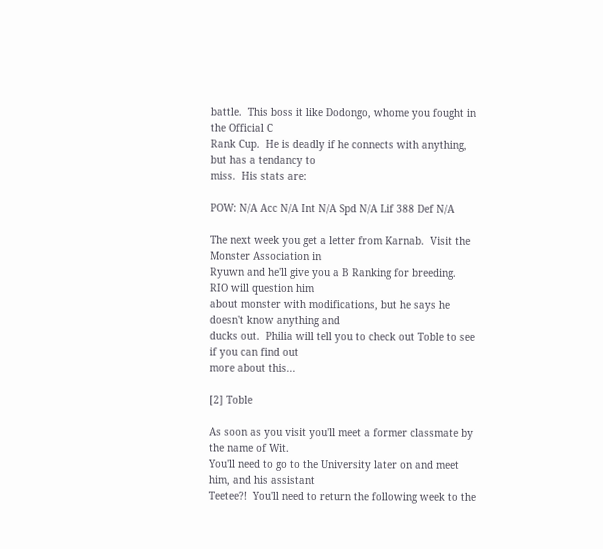battle.  This boss it like Dodongo, whome you fought in the Official C
Rank Cup.  He is deadly if he connects with anything, but has a tendancy to
miss.  His stats are:

POW: N/A Acc N/A Int N/A Spd N/A Lif 388 Def N/A

The next week you get a letter from Karnab.  Visit the Monster Association in
Ryuwn and he'll give you a B Ranking for breeding.  RIO will question him
about monster with modifications, but he says he doesn't know anything and
ducks out.  Philia will tell you to check out Toble to see if you can find out
more about this...

[2] Toble

As soon as you visit you'll meet a former classmate by the name of Wit.
You'll need to go to the University later on and meet him, and his assistant
Teetee?!  You'll need to return the following week to the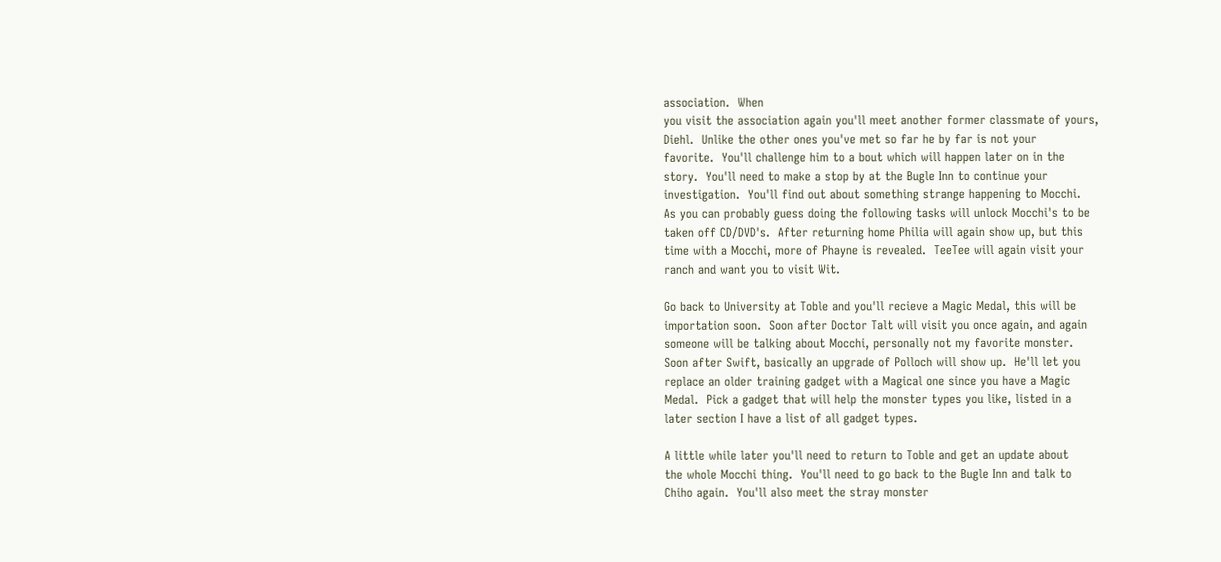association.  When
you visit the association again you'll meet another former classmate of yours,
Diehl.  Unlike the other ones you've met so far he by far is not your
favorite.  You'll challenge him to a bout which will happen later on in the
story.  You'll need to make a stop by at the Bugle Inn to continue your
investigation.  You'll find out about something strange happening to Mocchi.
As you can probably guess doing the following tasks will unlock Mocchi's to be
taken off CD/DVD's.  After returning home Philia will again show up, but this
time with a Mocchi, more of Phayne is revealed.  TeeTee will again visit your
ranch and want you to visit Wit.

Go back to University at Toble and you'll recieve a Magic Medal, this will be
importation soon.  Soon after Doctor Talt will visit you once again, and again
someone will be talking about Mocchi, personally not my favorite monster.
Soon after Swift, basically an upgrade of Polloch will show up.  He'll let you
replace an older training gadget with a Magical one since you have a Magic
Medal.  Pick a gadget that will help the monster types you like, listed in a
later section I have a list of all gadget types.

A little while later you'll need to return to Toble and get an update about
the whole Mocchi thing.  You'll need to go back to the Bugle Inn and talk to
Chiho again.  You'll also meet the stray monster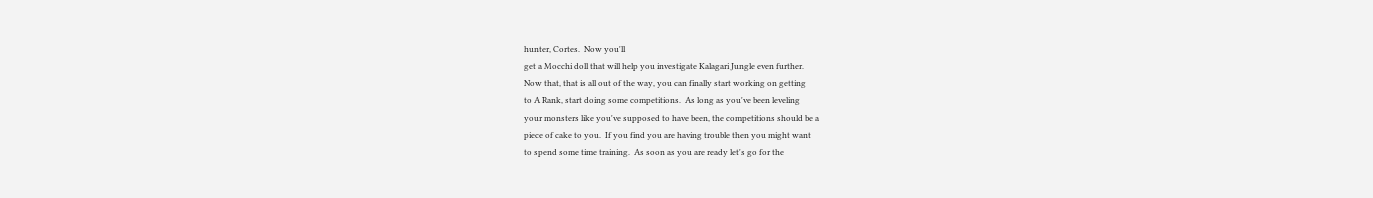hunter, Cortes.  Now you'll
get a Mocchi doll that will help you investigate Kalagari Jungle even further.
Now that, that is all out of the way, you can finally start working on getting
to A Rank, start doing some competitions.  As long as you've been leveling
your monsters like you've supposed to have been, the competitions should be a
piece of cake to you.  If you find you are having trouble then you might want
to spend some time training.  As soon as you are ready let's go for the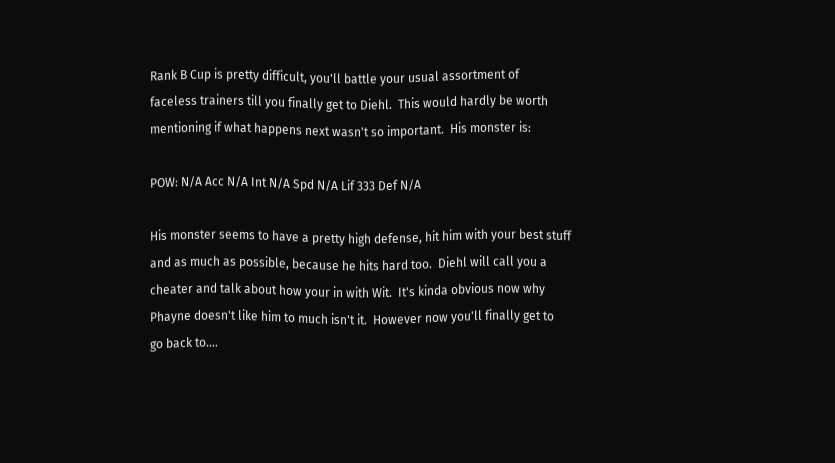Rank B Cup is pretty difficult, you'll battle your usual assortment of
faceless trainers till you finally get to Diehl.  This would hardly be worth
mentioning if what happens next wasn't so important.  His monster is:

POW: N/A Acc N/A Int N/A Spd N/A Lif 333 Def N/A

His monster seems to have a pretty high defense, hit him with your best stuff
and as much as possible, because he hits hard too.  Diehl will call you a
cheater and talk about how your in with Wit.  It's kinda obvious now why
Phayne doesn't like him to much isn't it.  However now you'll finally get to
go back to....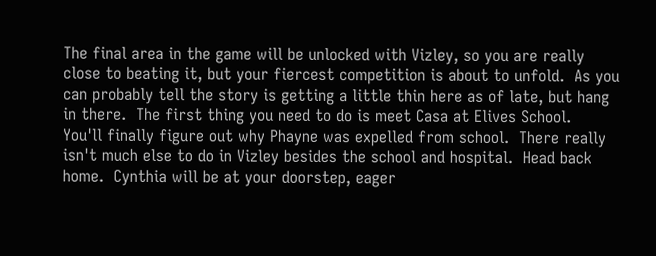The final area in the game will be unlocked with Vizley, so you are really
close to beating it, but your fiercest competition is about to unfold.  As you
can probably tell the story is getting a little thin here as of late, but hang
in there.  The first thing you need to do is meet Casa at Elives School.
You'll finally figure out why Phayne was expelled from school.  There really
isn't much else to do in Vizley besides the school and hospital.  Head back
home.  Cynthia will be at your doorstep, eager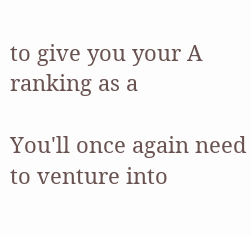to give you your A ranking as a

You'll once again need to venture into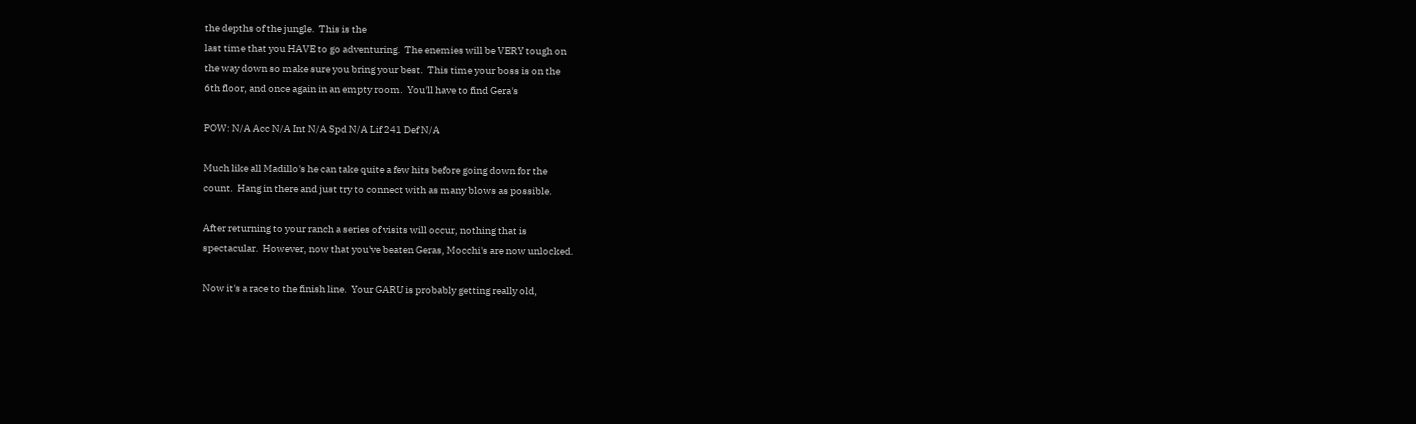the depths of the jungle.  This is the
last time that you HAVE to go adventuring.  The enemies will be VERY tough on
the way down so make sure you bring your best.  This time your boss is on the
6th floor, and once again in an empty room.  You'll have to find Gera's

POW: N/A Acc N/A Int N/A Spd N/A Lif 241 Def N/A

Much like all Madillo's he can take quite a few hits before going down for the
count.  Hang in there and just try to connect with as many blows as possible.

After returning to your ranch a series of visits will occur, nothing that is
spectacular.  However, now that you've beaten Geras, Mocchi's are now unlocked.

Now it's a race to the finish line.  Your GARU is probably getting really old,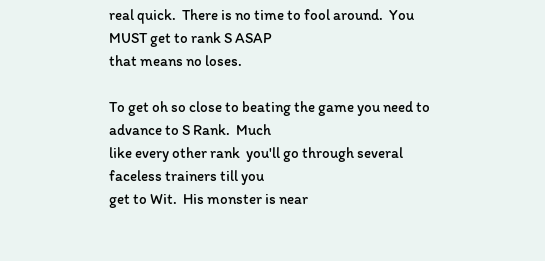real quick.  There is no time to fool around.  You MUST get to rank S ASAP
that means no loses.

To get oh so close to beating the game you need to advance to S Rank.  Much
like every other rank  you'll go through several faceless trainers till you
get to Wit.  His monster is near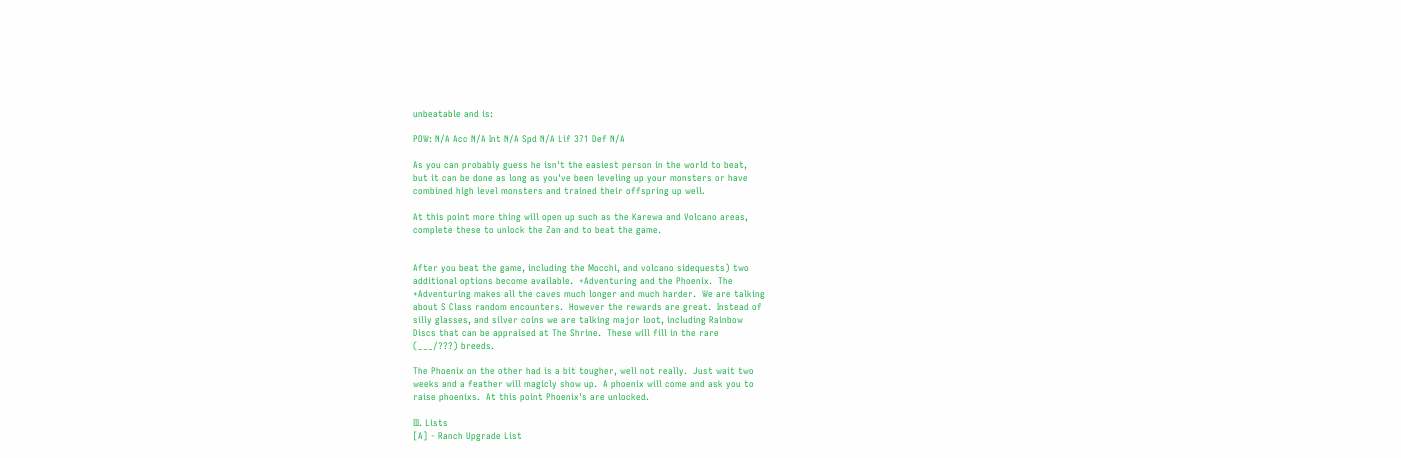unbeatable and is:

POW: N/A Acc N/A Int N/A Spd N/A Lif 371 Def N/A

As you can probably guess he isn't the easiest person in the world to beat,
but it can be done as long as you've been leveling up your monsters or have
combined high level monsters and trained their offspring up well.

At this point more thing will open up such as the Karewa and Volcano areas,
complete these to unlock the Zan and to beat the game.


After you beat the game, including the Mocchi, and volcano sidequests) two
additional options become available.  +Adventuring and the Phoenix.  The
+Adventuring makes all the caves much longer and much harder.  We are talking
about S Class random encounters.  However the rewards are great.  Instead of
silly glasses, and silver coins we are talking major loot, including Rainbow
Discs that can be appraised at The Shrine.  These will fill in the rare
(___/???) breeds.

The Phoenix on the other had is a bit tougher, well not really.  Just wait two
weeks and a feather will magicly show up.  A phoenix will come and ask you to
raise phoenixs.  At this point Phoenix's are unlocked.

III. Lists
[A] - Ranch Upgrade List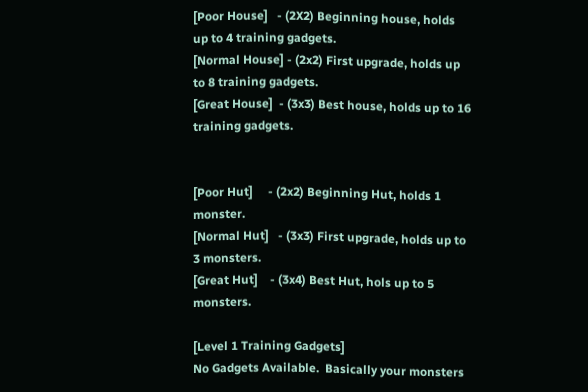[Poor House]   - (2X2) Beginning house, holds up to 4 training gadgets.
[Normal House] - (2x2) First upgrade, holds up to 8 training gadgets.
[Great House]  - (3x3) Best house, holds up to 16 training gadgets.


[Poor Hut]     - (2x2) Beginning Hut, holds 1 monster.
[Normal Hut]   - (3x3) First upgrade, holds up to 3 monsters.
[Great Hut]    - (3x4) Best Hut, hols up to 5 monsters.

[Level 1 Training Gadgets]
No Gadgets Available.  Basically your monsters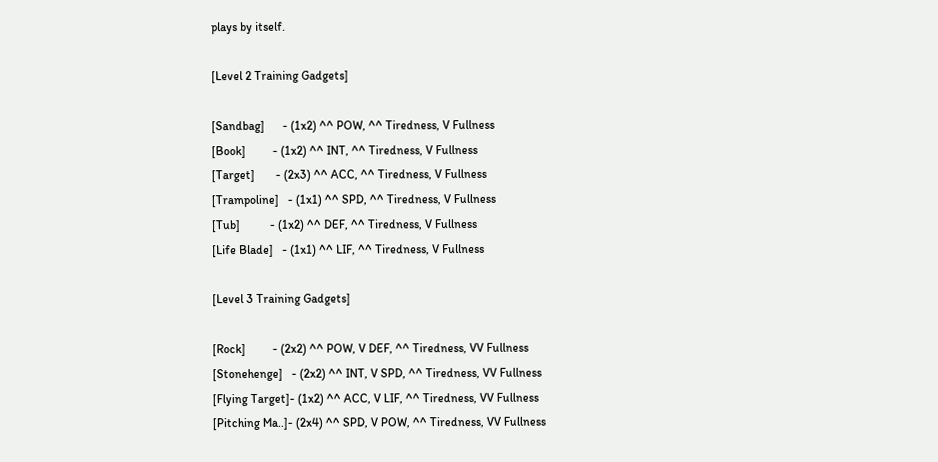plays by itself.

[Level 2 Training Gadgets]

[Sandbag]      - (1x2) ^^ POW, ^^ Tiredness, V Fullness
[Book]         - (1x2) ^^ INT, ^^ Tiredness, V Fullness
[Target]       - (2x3) ^^ ACC, ^^ Tiredness, V Fullness
[Trampoline]   - (1x1) ^^ SPD, ^^ Tiredness, V Fullness
[Tub]          - (1x2) ^^ DEF, ^^ Tiredness, V Fullness
[Life Blade]   - (1x1) ^^ LIF, ^^ Tiredness, V Fullness

[Level 3 Training Gadgets]

[Rock]         - (2x2) ^^ POW, V DEF, ^^ Tiredness, VV Fullness
[Stonehenge]   - (2x2) ^^ INT, V SPD, ^^ Tiredness, VV Fullness
[Flying Target]- (1x2) ^^ ACC, V LIF, ^^ Tiredness, VV Fullness
[Pitching Ma..]- (2x4) ^^ SPD, V POW, ^^ Tiredness, VV Fullness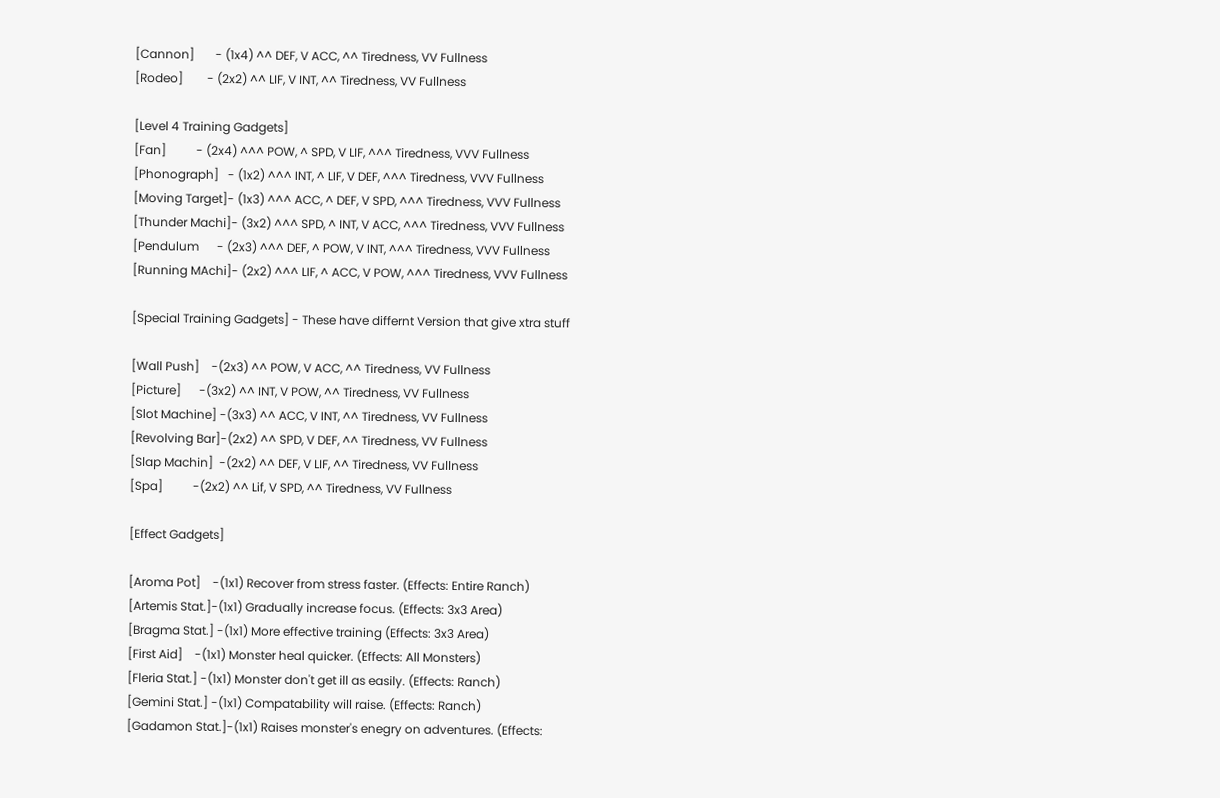[Cannon]       - (1x4) ^^ DEF, V ACC, ^^ Tiredness, VV Fullness
[Rodeo]        - (2x2) ^^ LIF, V INT, ^^ Tiredness, VV Fullness

[Level 4 Training Gadgets]
[Fan]          - (2x4) ^^^ POW, ^ SPD, V LIF, ^^^ Tiredness, VVV Fullness
[Phonograph]   - (1x2) ^^^ INT, ^ LIF, V DEF, ^^^ Tiredness, VVV Fullness
[Moving Target]- (1x3) ^^^ ACC, ^ DEF, V SPD, ^^^ Tiredness, VVV Fullness
[Thunder Machi]- (3x2) ^^^ SPD, ^ INT, V ACC, ^^^ Tiredness, VVV Fullness
[Pendulum      - (2x3) ^^^ DEF, ^ POW, V INT, ^^^ Tiredness, VVV Fullness
[Running MAchi]- (2x2) ^^^ LIF, ^ ACC, V POW, ^^^ Tiredness, VVV Fullness

[Special Training Gadgets] - These have differnt Version that give xtra stuff

[Wall Push]    -(2x3) ^^ POW, V ACC, ^^ Tiredness, VV Fullness
[Picture]      -(3x2) ^^ INT, V POW, ^^ Tiredness, VV Fullness
[Slot Machine] -(3x3) ^^ ACC, V INT, ^^ Tiredness, VV Fullness
[Revolving Bar]-(2x2) ^^ SPD, V DEF, ^^ Tiredness, VV Fullness
[Slap Machin]  -(2x2) ^^ DEF, V LIF, ^^ Tiredness, VV Fullness
[Spa]          -(2x2) ^^ Lif, V SPD, ^^ Tiredness, VV Fullness

[Effect Gadgets]

[Aroma Pot]    -(1x1) Recover from stress faster. (Effects: Entire Ranch)
[Artemis Stat.]-(1x1) Gradually increase focus. (Effects: 3x3 Area)
[Bragma Stat.] -(1x1) More effective training (Effects: 3x3 Area)
[First Aid]    -(1x1) Monster heal quicker. (Effects: All Monsters)
[Fleria Stat.] -(1x1) Monster don't get ill as easily. (Effects: Ranch)
[Gemini Stat.] -(1x1) Compatability will raise. (Effects: Ranch)
[Gadamon Stat.]-(1x1) Raises monster's enegry on adventures. (Effects: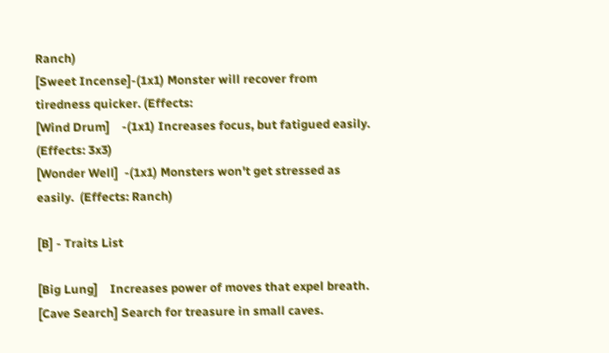Ranch)
[Sweet Incense]-(1x1) Monster will recover from tiredness quicker. (Effects:
[Wind Drum]    -(1x1) Increases focus, but fatigued easily. (Effects: 3x3)
[Wonder Well]  -(1x1) Monsters won't get stressed as easily.  (Effects: Ranch)

[B] - Traits List

[Big Lung]    Increases power of moves that expel breath.
[Cave Search] Search for treasure in small caves.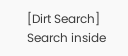[Dirt Search] Search inside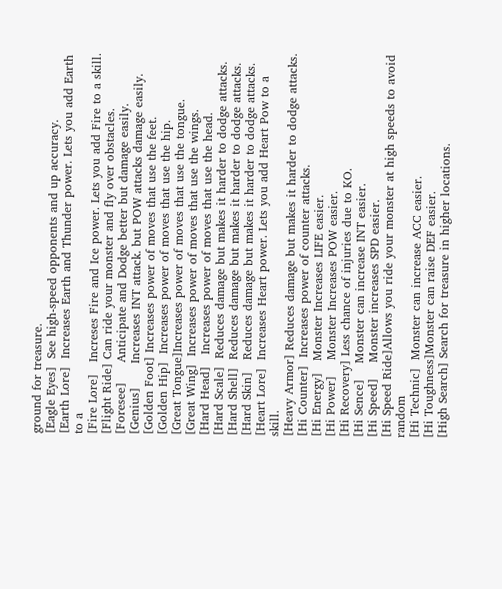ground for treasure.
[Eagle Eyes]  See high-speed opponents and up accuracy.
[Earth Lore]  Increases Earth and Thunder power. Lets you add Earth to a
[Fire Lore]   Increses Fire and Ice power. Lets you add Fire to a skill.
[Flight Ride] Can ride your monster and fly over obstacles.
[Foresee]     Anticipate and Dodge better but damage easily.
[Genius]      Increases INT attack. but POW attacks damage easily.
[Golden Foot] Increases power of moves that use the feet.
[Golden Hip]  Increases power of moves that use the hip.
[Great Tongue]Increases power of moves that use the tongue.
[Great Wing]  Increases power of moves that use the wings.
[Hard Head]   Increases power of moves that use the head.
[Hard Scale]  Reduces damage but makes it harder to dodge attacks.
[Hard Shell]  Reduces damage but makes it harder to dodge attacks.
[Hard Skin]   Reduces damage but makes it harder to dodge attacks.
[Heart Lore]  Increases Heart power. Lets you add Heart Pow to a skill.
[Heavy Armor] Reduces damage but makes it harder to dodge attacks.
[Hi Counter]  Increases power of counter attacks.
[Hi Energy]   Monster Increases LIFE easier.
[Hi Power]    Monster Increases POW easier.
[Hi Recovery] Less chance of injuries due to KO.
[Hi Sence]    Monster can increase INT easier.
[Hi Speed]    Monster increases SPD easier.
[Hi Speed Ride]Allows you ride your monster at high speeds to avoid random
[Hi Technic]  Monster can increase ACC easier.
[Hi Toughness]Monster can raise DEF easier.
[High Search] Search for treasure in higher locations.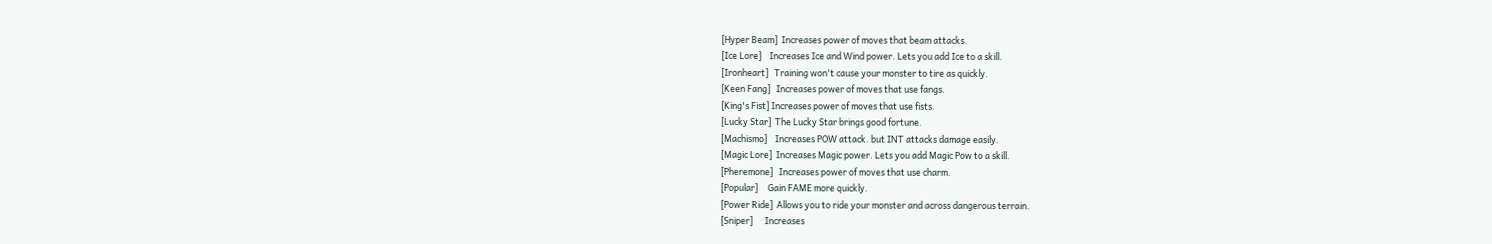[Hyper Beam]  Increases power of moves that beam attacks.
[Ice Lore]    Increases Ice and Wind power. Lets you add Ice to a skill.
[Ironheart]   Training won't cause your monster to tire as quickly.
[Keen Fang]   Increases power of moves that use fangs.
[King's Fist] Increases power of moves that use fists.
[Lucky Star]  The Lucky Star brings good fortune.
[Machismo]    Increases POW attack. but INT attacks damage easily.
[Magic Lore]  Increases Magic power. Lets you add Magic Pow to a skill.
[Pheremone]   Increases power of moves that use charm.
[Popular]     Gain FAME more quickly.
[Power Ride]  Allows you to ride your monster and across dangerous terrain.
[Sniper]      Increases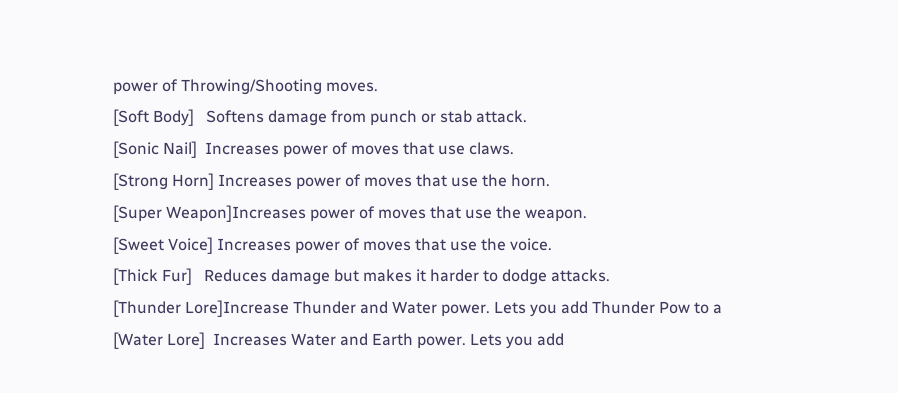power of Throwing/Shooting moves.
[Soft Body]   Softens damage from punch or stab attack.
[Sonic Nail]  Increases power of moves that use claws.
[Strong Horn] Increases power of moves that use the horn.
[Super Weapon]Increases power of moves that use the weapon.
[Sweet Voice] Increases power of moves that use the voice.
[Thick Fur]   Reduces damage but makes it harder to dodge attacks.
[Thunder Lore]Increase Thunder and Water power. Lets you add Thunder Pow to a
[Water Lore]  Increases Water and Earth power. Lets you add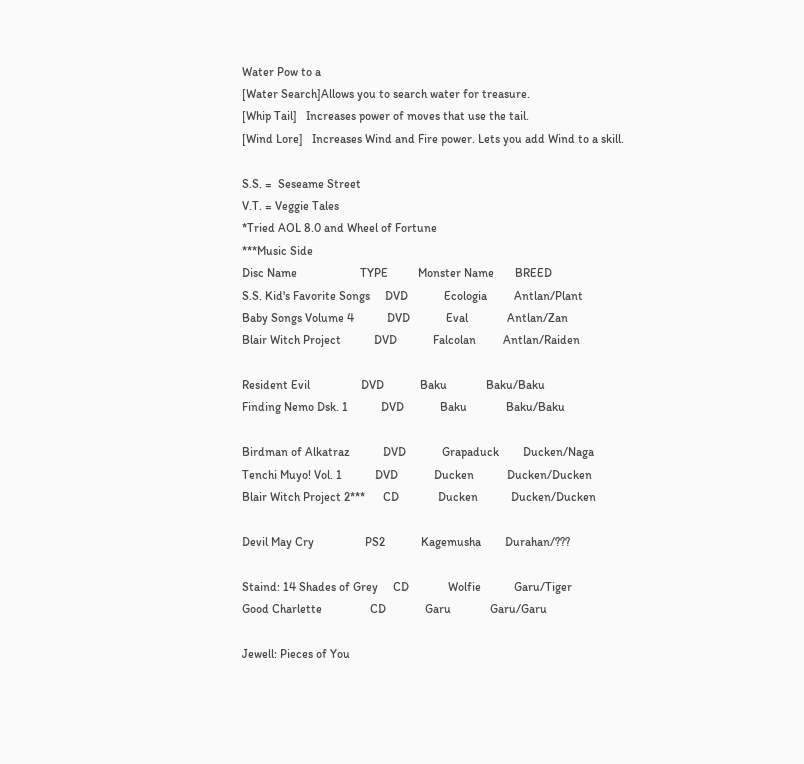Water Pow to a
[Water Search]Allows you to search water for treasure.
[Whip Tail]   Increases power of moves that use the tail.
[Wind Lore]   Increases Wind and Fire power. Lets you add Wind to a skill.

S.S. =  Seseame Street
V.T. = Veggie Tales
*Tried AOL 8.0 and Wheel of Fortune
***Music Side
Disc Name                     TYPE          Monster Name       BREED
S.S. Kid's Favorite Songs     DVD            Ecologia         Antlan/Plant
Baby Songs Volume 4           DVD            Eval             Antlan/Zan
Blair Witch Project           DVD            Falcolan         Antlan/Raiden

Resident Evil                 DVD            Baku             Baku/Baku
Finding Nemo Dsk. 1           DVD            Baku             Baku/Baku

Birdman of Alkatraz           DVD            Grapaduck        Ducken/Naga
Tenchi Muyo! Vol. 1           DVD            Ducken           Ducken/Ducken
Blair Witch Project 2***      CD             Ducken           Ducken/Ducken

Devil May Cry                 PS2            Kagemusha        Durahan/???

Staind: 14 Shades of Grey     CD             Wolfie           Garu/Tiger
Good Charlette                CD             Garu             Garu/Garu

Jewell: Pieces of You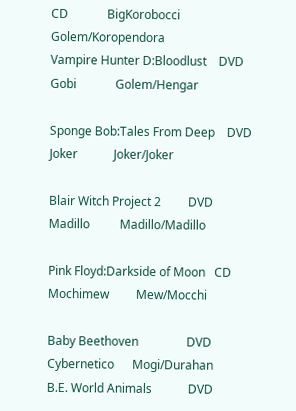CD             BigKorobocci     Golem/Koropendora
Vampire Hunter D:Bloodlust    DVD            Gobi             Golem/Hengar

Sponge Bob:Tales From Deep    DVD            Joker            Joker/Joker

Blair Witch Project 2         DVD            Madillo          Madillo/Madillo

Pink Floyd:Darkside of Moon   CD             Mochimew         Mew/Mocchi

Baby Beethoven                DVD            Cybernetico      Mogi/Durahan
B.E. World Animals            DVD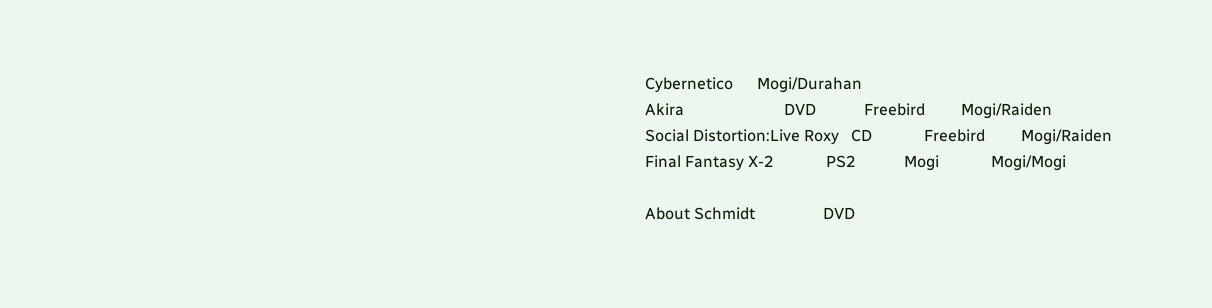Cybernetico      Mogi/Durahan
Akira                         DVD            Freebird         Mogi/Raiden
Social Distortion:Live Roxy   CD             Freebird         Mogi/Raiden
Final Fantasy X-2             PS2            Mogi             Mogi/Mogi

About Schmidt                 DVD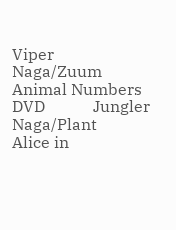Viper            Naga/Zuum
Animal Numbers                DVD            Jungler          Naga/Plant
Alice in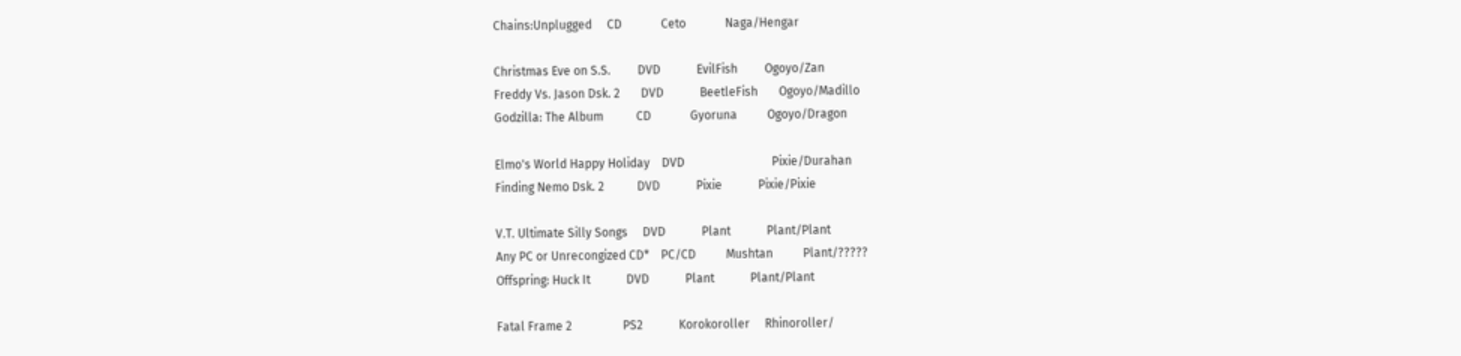Chains:Unplugged     CD             Ceto             Naga/Hengar

Christmas Eve on S.S.         DVD            EvilFish         Ogoyo/Zan
Freddy Vs. Jason Dsk. 2       DVD            BeetleFish       Ogoyo/Madillo
Godzilla: The Album           CD             Gyoruna          Ogoyo/Dragon

Elmo's World Happy Holiday    DVD                             Pixie/Durahan
Finding Nemo Dsk. 2           DVD            Pixie            Pixie/Pixie

V.T. Ultimate Silly Songs     DVD            Plant            Plant/Plant
Any PC or Unrecongized CD*    PC/CD          Mushtan          Plant/?????
Offspring: Huck It            DVD            Plant            Plant/Plant

Fatal Frame 2                 PS2            Korokoroller     Rhinoroller/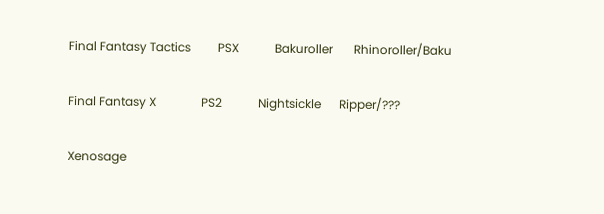Final Fantasy Tactics         PSX            Bakuroller       Rhinoroller/Baku

Final Fantasy X               PS2            Nightsickle      Ripper/???

Xenosage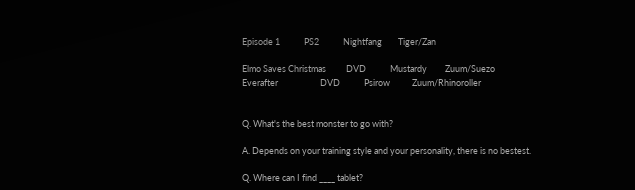Episode 1            PS2            Nightfang        Tiger/Zan

Elmo Saves Christmas          DVD            Mustardy         Zuum/Suezo
Everafter                     DVD            Psirow           Zuum/Rhinoroller


Q. What's the best monster to go with?

A. Depends on your training style and your personality, there is no bestest.

Q. Where can I find ____ tablet?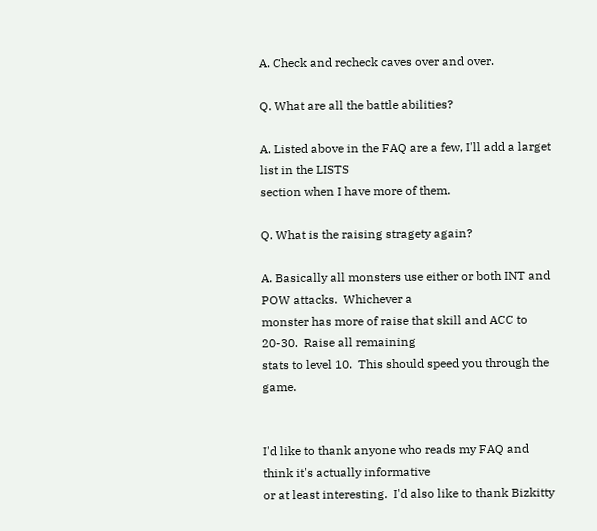A. Check and recheck caves over and over.

Q. What are all the battle abilities?

A. Listed above in the FAQ are a few, I'll add a larget list in the LISTS
section when I have more of them.

Q. What is the raising stragety again?

A. Basically all monsters use either or both INT and POW attacks.  Whichever a
monster has more of raise that skill and ACC to 20-30.  Raise all remaining
stats to level 10.  This should speed you through the game.


I'd like to thank anyone who reads my FAQ and think it's actually informative
or at least interesting.  I'd also like to thank Bizkitty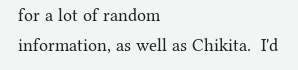for a lot of random
information, as well as Chikita.  I'd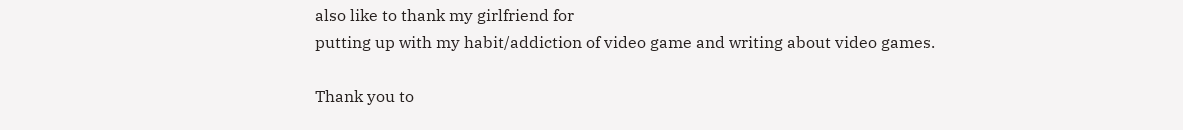also like to thank my girlfriend for
putting up with my habit/addiction of video game and writing about video games.

Thank you to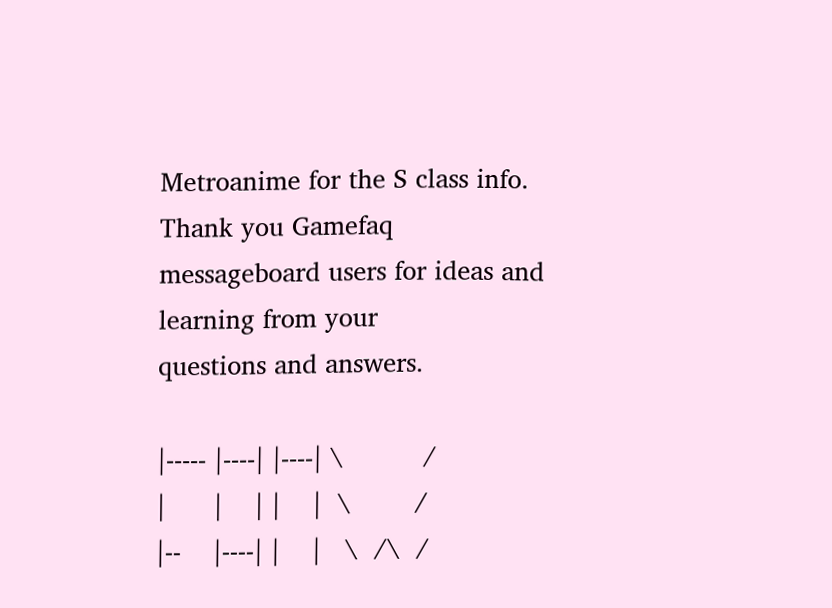Metroanime for the S class info.
Thank you Gamefaq messageboard users for ideas and learning from your
questions and answers.

|----- |----| |----| \          /
|      |    | |    |  \        /
|--    |----| |    |   \  /\  /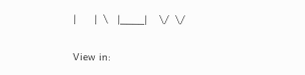|      |  \   |____|    \/  \/

View in: